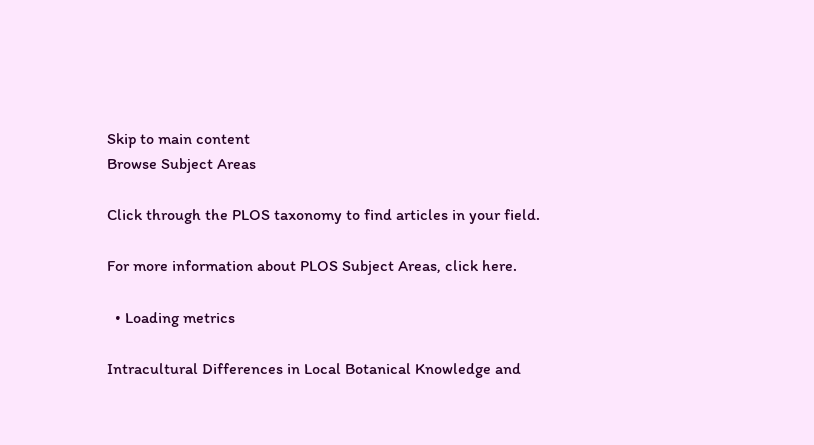Skip to main content
Browse Subject Areas

Click through the PLOS taxonomy to find articles in your field.

For more information about PLOS Subject Areas, click here.

  • Loading metrics

Intracultural Differences in Local Botanical Knowledge and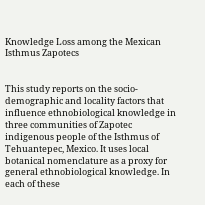Knowledge Loss among the Mexican Isthmus Zapotecs


This study reports on the socio-demographic and locality factors that influence ethnobiological knowledge in three communities of Zapotec indigenous people of the Isthmus of Tehuantepec, Mexico. It uses local botanical nomenclature as a proxy for general ethnobiological knowledge. In each of these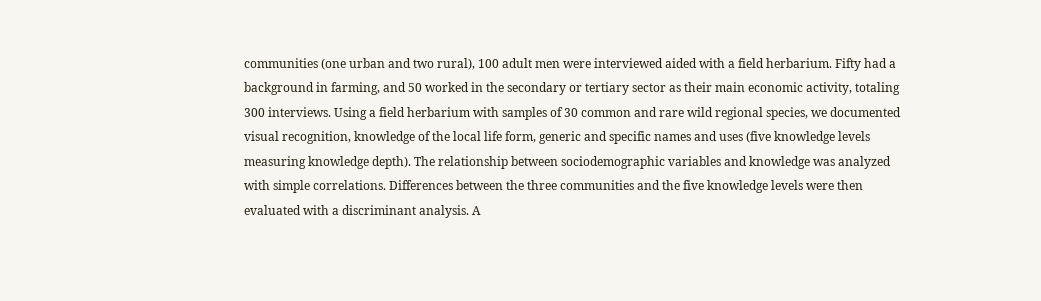communities (one urban and two rural), 100 adult men were interviewed aided with a field herbarium. Fifty had a background in farming, and 50 worked in the secondary or tertiary sector as their main economic activity, totaling 300 interviews. Using a field herbarium with samples of 30 common and rare wild regional species, we documented visual recognition, knowledge of the local life form, generic and specific names and uses (five knowledge levels measuring knowledge depth). The relationship between sociodemographic variables and knowledge was analyzed with simple correlations. Differences between the three communities and the five knowledge levels were then evaluated with a discriminant analysis. A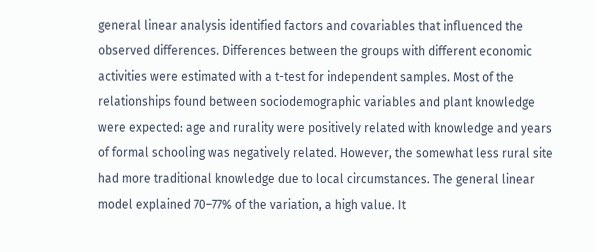general linear analysis identified factors and covariables that influenced the observed differences. Differences between the groups with different economic activities were estimated with a t-test for independent samples. Most of the relationships found between sociodemographic variables and plant knowledge were expected: age and rurality were positively related with knowledge and years of formal schooling was negatively related. However, the somewhat less rural site had more traditional knowledge due to local circumstances. The general linear model explained 70–77% of the variation, a high value. It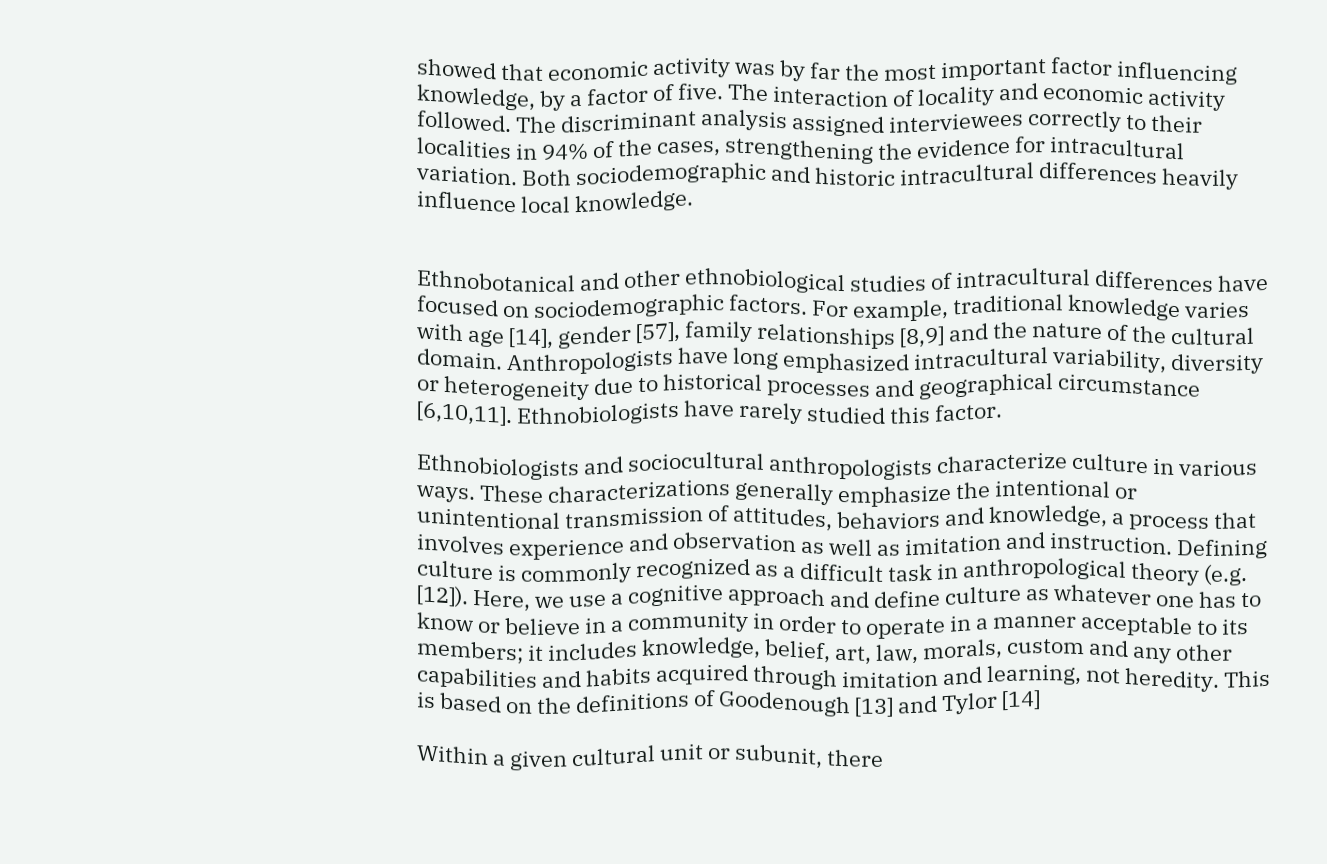showed that economic activity was by far the most important factor influencing knowledge, by a factor of five. The interaction of locality and economic activity followed. The discriminant analysis assigned interviewees correctly to their localities in 94% of the cases, strengthening the evidence for intracultural variation. Both sociodemographic and historic intracultural differences heavily influence local knowledge.


Ethnobotanical and other ethnobiological studies of intracultural differences have focused on sociodemographic factors. For example, traditional knowledge varies with age [14], gender [57], family relationships [8,9] and the nature of the cultural domain. Anthropologists have long emphasized intracultural variability, diversity or heterogeneity due to historical processes and geographical circumstance [6,10,11]. Ethnobiologists have rarely studied this factor.

Ethnobiologists and sociocultural anthropologists characterize culture in various ways. These characterizations generally emphasize the intentional or unintentional transmission of attitudes, behaviors and knowledge, a process that involves experience and observation as well as imitation and instruction. Defining culture is commonly recognized as a difficult task in anthropological theory (e.g. [12]). Here, we use a cognitive approach and define culture as whatever one has to know or believe in a community in order to operate in a manner acceptable to its members; it includes knowledge, belief, art, law, morals, custom and any other capabilities and habits acquired through imitation and learning, not heredity. This is based on the definitions of Goodenough [13] and Tylor [14]

Within a given cultural unit or subunit, there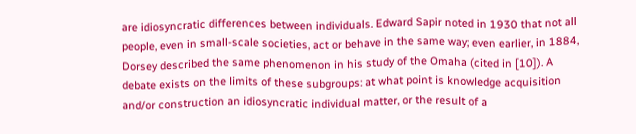are idiosyncratic differences between individuals. Edward Sapir noted in 1930 that not all people, even in small-scale societies, act or behave in the same way; even earlier, in 1884, Dorsey described the same phenomenon in his study of the Omaha (cited in [10]). A debate exists on the limits of these subgroups: at what point is knowledge acquisition and/or construction an idiosyncratic individual matter, or the result of a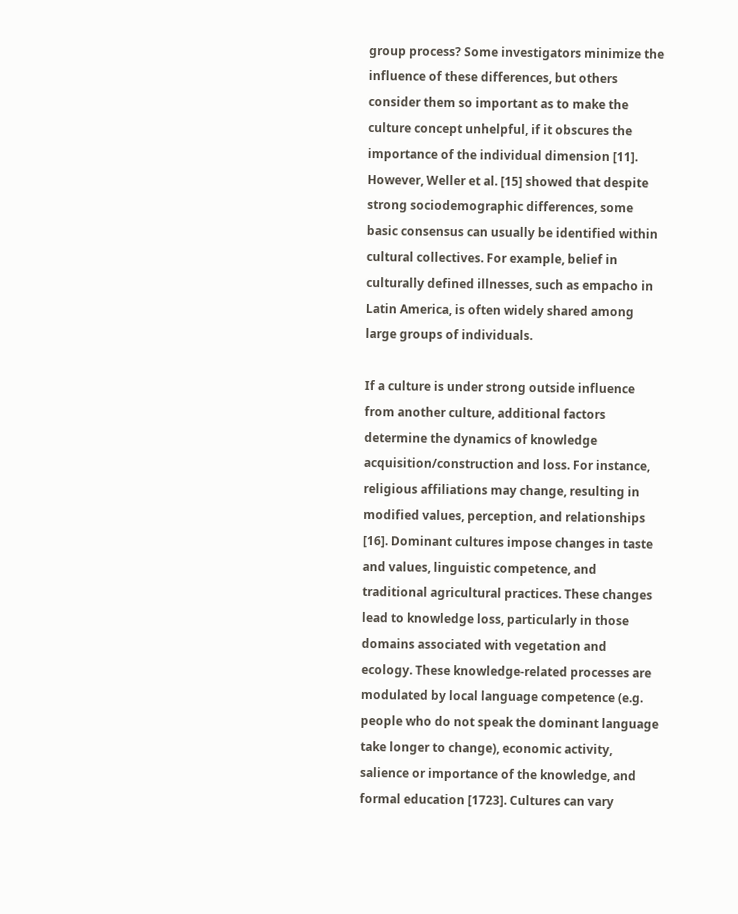group process? Some investigators minimize the influence of these differences, but others consider them so important as to make the culture concept unhelpful, if it obscures the importance of the individual dimension [11]. However, Weller et al. [15] showed that despite strong sociodemographic differences, some basic consensus can usually be identified within cultural collectives. For example, belief in culturally defined illnesses, such as empacho in Latin America, is often widely shared among large groups of individuals.

If a culture is under strong outside influence from another culture, additional factors determine the dynamics of knowledge acquisition/construction and loss. For instance, religious affiliations may change, resulting in modified values, perception, and relationships [16]. Dominant cultures impose changes in taste and values, linguistic competence, and traditional agricultural practices. These changes lead to knowledge loss, particularly in those domains associated with vegetation and ecology. These knowledge-related processes are modulated by local language competence (e.g. people who do not speak the dominant language take longer to change), economic activity, salience or importance of the knowledge, and formal education [1723]. Cultures can vary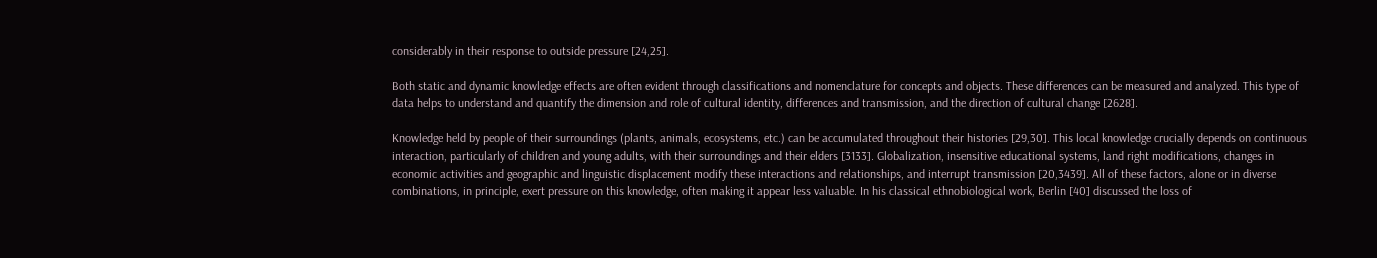considerably in their response to outside pressure [24,25].

Both static and dynamic knowledge effects are often evident through classifications and nomenclature for concepts and objects. These differences can be measured and analyzed. This type of data helps to understand and quantify the dimension and role of cultural identity, differences and transmission, and the direction of cultural change [2628].

Knowledge held by people of their surroundings (plants, animals, ecosystems, etc.) can be accumulated throughout their histories [29,30]. This local knowledge crucially depends on continuous interaction, particularly of children and young adults, with their surroundings and their elders [3133]. Globalization, insensitive educational systems, land right modifications, changes in economic activities and geographic and linguistic displacement modify these interactions and relationships, and interrupt transmission [20,3439]. All of these factors, alone or in diverse combinations, in principle, exert pressure on this knowledge, often making it appear less valuable. In his classical ethnobiological work, Berlin [40] discussed the loss of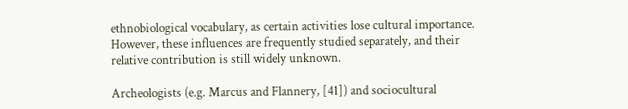ethnobiological vocabulary, as certain activities lose cultural importance. However, these influences are frequently studied separately, and their relative contribution is still widely unknown.

Archeologists (e.g. Marcus and Flannery, [41]) and sociocultural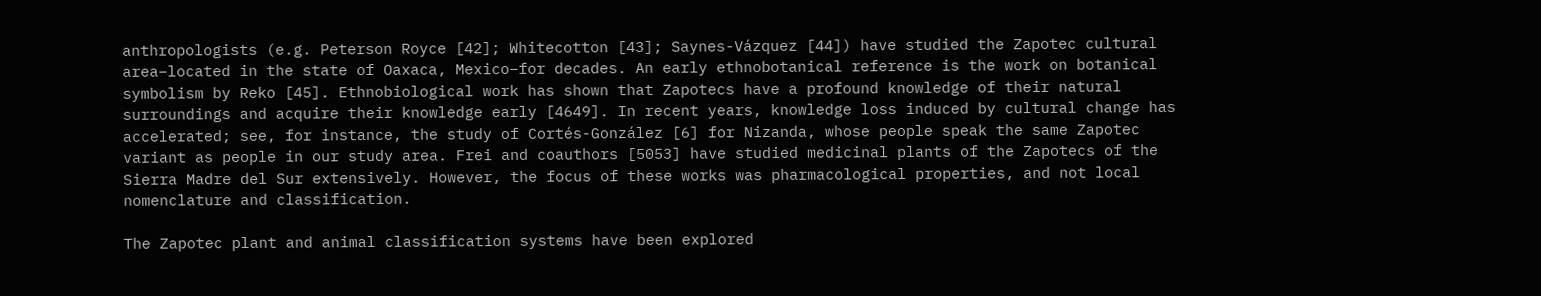anthropologists (e.g. Peterson Royce [42]; Whitecotton [43]; Saynes-Vázquez [44]) have studied the Zapotec cultural area–located in the state of Oaxaca, Mexico–for decades. An early ethnobotanical reference is the work on botanical symbolism by Reko [45]. Ethnobiological work has shown that Zapotecs have a profound knowledge of their natural surroundings and acquire their knowledge early [4649]. In recent years, knowledge loss induced by cultural change has accelerated; see, for instance, the study of Cortés-González [6] for Nizanda, whose people speak the same Zapotec variant as people in our study area. Frei and coauthors [5053] have studied medicinal plants of the Zapotecs of the Sierra Madre del Sur extensively. However, the focus of these works was pharmacological properties, and not local nomenclature and classification.

The Zapotec plant and animal classification systems have been explored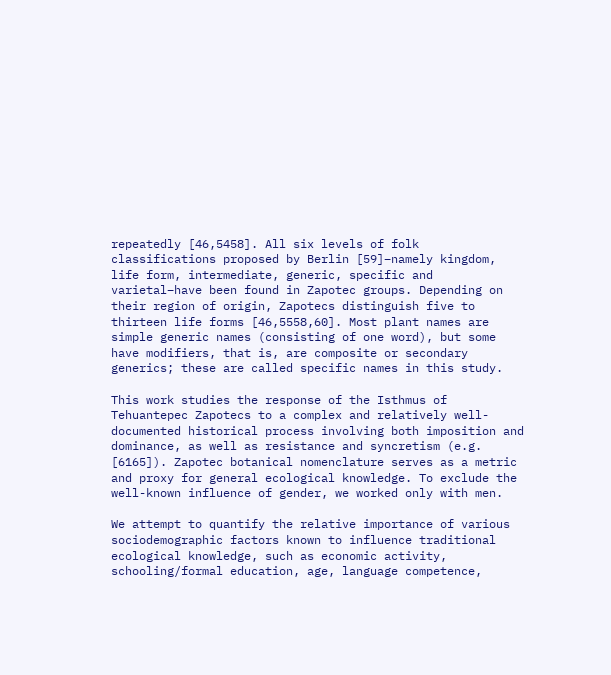repeatedly [46,5458]. All six levels of folk classifications proposed by Berlin [59]–namely kingdom, life form, intermediate, generic, specific and varietal–have been found in Zapotec groups. Depending on their region of origin, Zapotecs distinguish five to thirteen life forms [46,5558,60]. Most plant names are simple generic names (consisting of one word), but some have modifiers, that is, are composite or secondary generics; these are called specific names in this study.

This work studies the response of the Isthmus of Tehuantepec Zapotecs to a complex and relatively well-documented historical process involving both imposition and dominance, as well as resistance and syncretism (e.g. [6165]). Zapotec botanical nomenclature serves as a metric and proxy for general ecological knowledge. To exclude the well-known influence of gender, we worked only with men.

We attempt to quantify the relative importance of various sociodemographic factors known to influence traditional ecological knowledge, such as economic activity, schooling/formal education, age, language competence,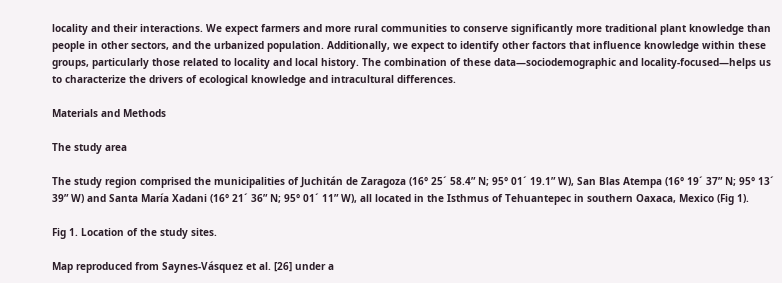locality and their interactions. We expect farmers and more rural communities to conserve significantly more traditional plant knowledge than people in other sectors, and the urbanized population. Additionally, we expect to identify other factors that influence knowledge within these groups, particularly those related to locality and local history. The combination of these data—sociodemographic and locality-focused—helps us to characterize the drivers of ecological knowledge and intracultural differences.

Materials and Methods

The study area

The study region comprised the municipalities of Juchitán de Zaragoza (16° 25´ 58.4” N; 95° 01´ 19.1” W), San Blas Atempa (16° 19´ 37” N; 95° 13´ 39” W) and Santa María Xadani (16° 21´ 36” N; 95° 01´ 11” W), all located in the Isthmus of Tehuantepec in southern Oaxaca, Mexico (Fig 1).

Fig 1. Location of the study sites.

Map reproduced from Saynes-Vásquez et al. [26] under a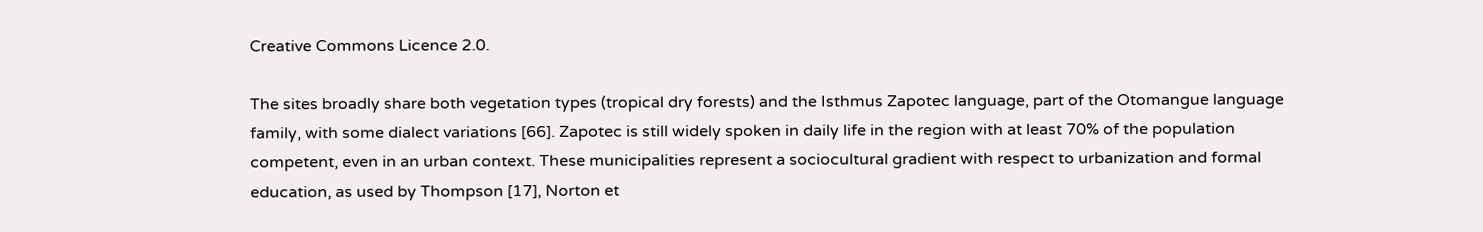Creative Commons Licence 2.0.

The sites broadly share both vegetation types (tropical dry forests) and the Isthmus Zapotec language, part of the Otomangue language family, with some dialect variations [66]. Zapotec is still widely spoken in daily life in the region with at least 70% of the population competent, even in an urban context. These municipalities represent a sociocultural gradient with respect to urbanization and formal education, as used by Thompson [17], Norton et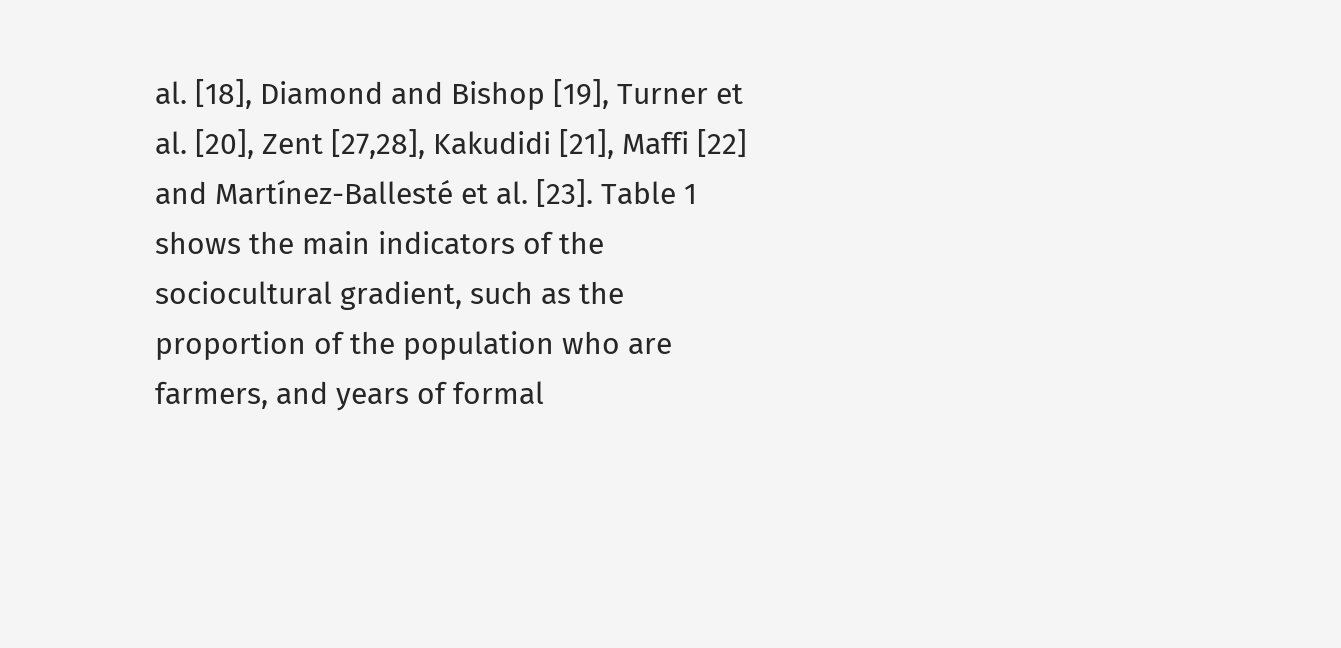al. [18], Diamond and Bishop [19], Turner et al. [20], Zent [27,28], Kakudidi [21], Maffi [22] and Martínez-Ballesté et al. [23]. Table 1 shows the main indicators of the sociocultural gradient, such as the proportion of the population who are farmers, and years of formal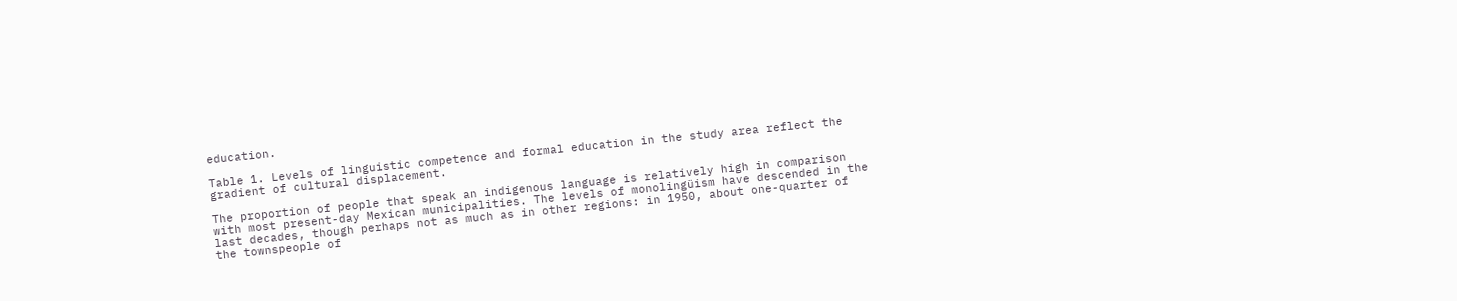education.

Table 1. Levels of linguistic competence and formal education in the study area reflect the gradient of cultural displacement.

The proportion of people that speak an indigenous language is relatively high in comparison with most present-day Mexican municipalities. The levels of monolingüism have descended in the last decades, though perhaps not as much as in other regions: in 1950, about one-quarter of the townspeople of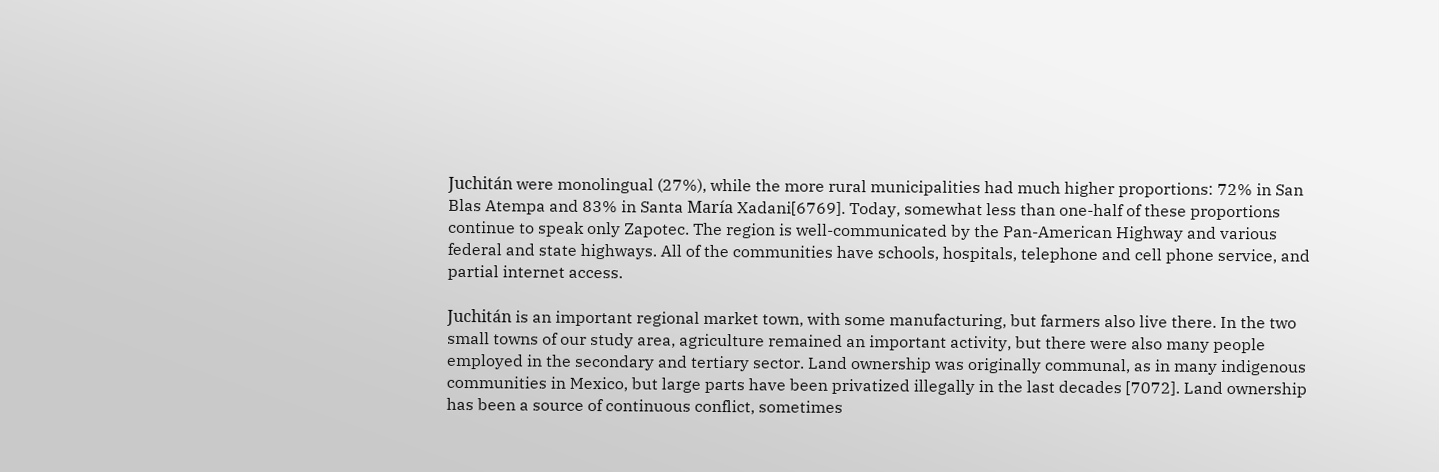Juchitán were monolingual (27%), while the more rural municipalities had much higher proportions: 72% in San Blas Atempa and 83% in Santa María Xadani[6769]. Today, somewhat less than one-half of these proportions continue to speak only Zapotec. The region is well-communicated by the Pan-American Highway and various federal and state highways. All of the communities have schools, hospitals, telephone and cell phone service, and partial internet access.

Juchitán is an important regional market town, with some manufacturing, but farmers also live there. In the two small towns of our study area, agriculture remained an important activity, but there were also many people employed in the secondary and tertiary sector. Land ownership was originally communal, as in many indigenous communities in Mexico, but large parts have been privatized illegally in the last decades [7072]. Land ownership has been a source of continuous conflict, sometimes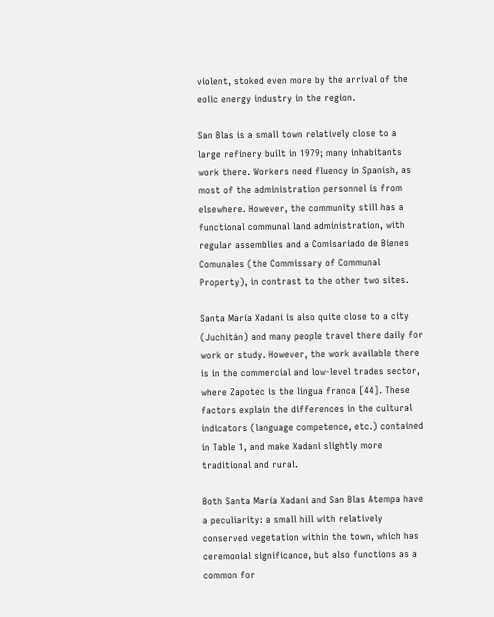violent, stoked even more by the arrival of the eolic energy industry in the region.

San Blas is a small town relatively close to a large refinery built in 1979; many inhabitants work there. Workers need fluency in Spanish, as most of the administration personnel is from elsewhere. However, the community still has a functional communal land administration, with regular assemblies and a Comisariado de Bienes Comunales (the Commissary of Communal Property), in contrast to the other two sites.

Santa María Xadani is also quite close to a city (Juchitán) and many people travel there daily for work or study. However, the work available there is in the commercial and low-level trades sector, where Zapotec is the lingua franca [44]. These factors explain the differences in the cultural indicators (language competence, etc.) contained in Table 1, and make Xadani slightly more traditional and rural.

Both Santa María Xadani and San Blas Atempa have a peculiarity: a small hill with relatively conserved vegetation within the town, which has ceremonial significance, but also functions as a common for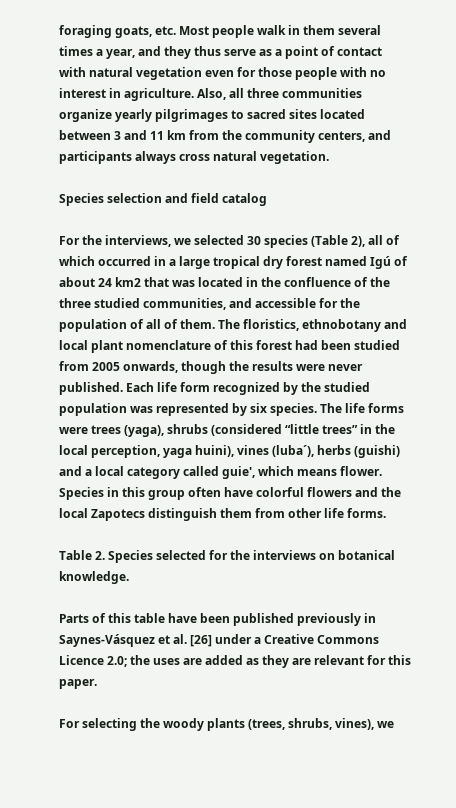foraging goats, etc. Most people walk in them several times a year, and they thus serve as a point of contact with natural vegetation even for those people with no interest in agriculture. Also, all three communities organize yearly pilgrimages to sacred sites located between 3 and 11 km from the community centers, and participants always cross natural vegetation.

Species selection and field catalog

For the interviews, we selected 30 species (Table 2), all of which occurred in a large tropical dry forest named Igú of about 24 km2 that was located in the confluence of the three studied communities, and accessible for the population of all of them. The floristics, ethnobotany and local plant nomenclature of this forest had been studied from 2005 onwards, though the results were never published. Each life form recognized by the studied population was represented by six species. The life forms were trees (yaga), shrubs (considered “little trees” in the local perception, yaga huini), vines (luba´), herbs (guishi) and a local category called guie', which means flower. Species in this group often have colorful flowers and the local Zapotecs distinguish them from other life forms.

Table 2. Species selected for the interviews on botanical knowledge.

Parts of this table have been published previously in Saynes-Vásquez et al. [26] under a Creative Commons Licence 2.0; the uses are added as they are relevant for this paper.

For selecting the woody plants (trees, shrubs, vines), we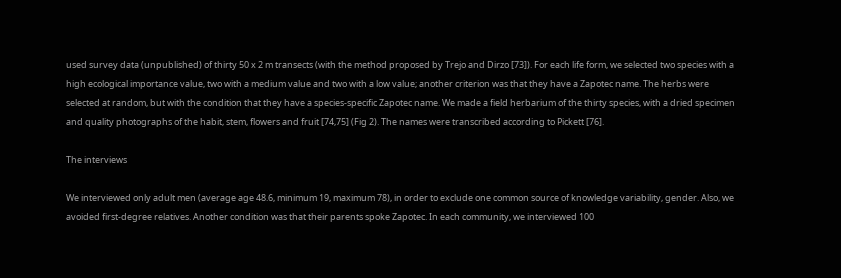used survey data (unpublished) of thirty 50 x 2 m transects (with the method proposed by Trejo and Dirzo [73]). For each life form, we selected two species with a high ecological importance value, two with a medium value and two with a low value; another criterion was that they have a Zapotec name. The herbs were selected at random, but with the condition that they have a species-specific Zapotec name. We made a field herbarium of the thirty species, with a dried specimen and quality photographs of the habit, stem, flowers and fruit [74,75] (Fig 2). The names were transcribed according to Pickett [76].

The interviews

We interviewed only adult men (average age 48.6, minimum 19, maximum 78), in order to exclude one common source of knowledge variability, gender. Also, we avoided first-degree relatives. Another condition was that their parents spoke Zapotec. In each community, we interviewed 100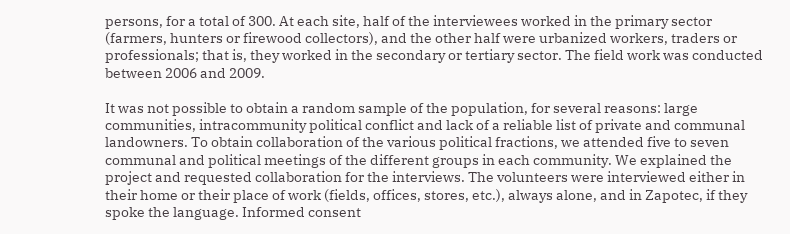persons, for a total of 300. At each site, half of the interviewees worked in the primary sector (farmers, hunters or firewood collectors), and the other half were urbanized workers, traders or professionals; that is, they worked in the secondary or tertiary sector. The field work was conducted between 2006 and 2009.

It was not possible to obtain a random sample of the population, for several reasons: large communities, intracommunity political conflict and lack of a reliable list of private and communal landowners. To obtain collaboration of the various political fractions, we attended five to seven communal and political meetings of the different groups in each community. We explained the project and requested collaboration for the interviews. The volunteers were interviewed either in their home or their place of work (fields, offices, stores, etc.), always alone, and in Zapotec, if they spoke the language. Informed consent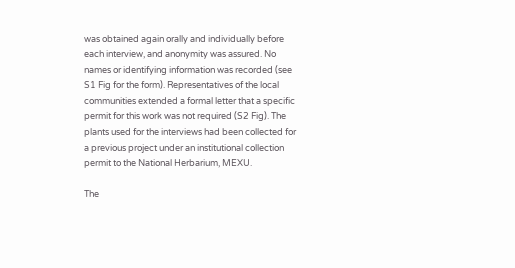was obtained again orally and individually before each interview, and anonymity was assured. No names or identifying information was recorded (see S1 Fig for the form). Representatives of the local communities extended a formal letter that a specific permit for this work was not required (S2 Fig). The plants used for the interviews had been collected for a previous project under an institutional collection permit to the National Herbarium, MEXU.

The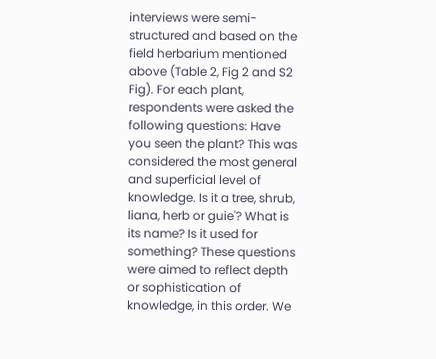interviews were semi-structured and based on the field herbarium mentioned above (Table 2, Fig 2 and S2 Fig). For each plant, respondents were asked the following questions: Have you seen the plant? This was considered the most general and superficial level of knowledge. Is it a tree, shrub, liana, herb or guie'? What is its name? Is it used for something? These questions were aimed to reflect depth or sophistication of knowledge, in this order. We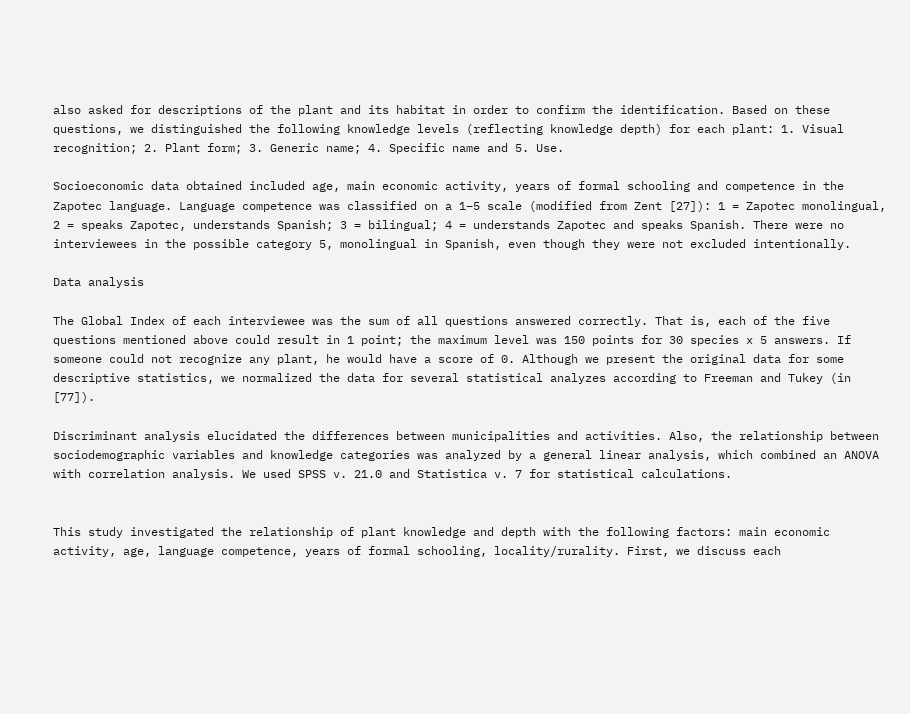also asked for descriptions of the plant and its habitat in order to confirm the identification. Based on these questions, we distinguished the following knowledge levels (reflecting knowledge depth) for each plant: 1. Visual recognition; 2. Plant form; 3. Generic name; 4. Specific name and 5. Use.

Socioeconomic data obtained included age, main economic activity, years of formal schooling and competence in the Zapotec language. Language competence was classified on a 1–5 scale (modified from Zent [27]): 1 = Zapotec monolingual, 2 = speaks Zapotec, understands Spanish; 3 = bilingual; 4 = understands Zapotec and speaks Spanish. There were no interviewees in the possible category 5, monolingual in Spanish, even though they were not excluded intentionally.

Data analysis

The Global Index of each interviewee was the sum of all questions answered correctly. That is, each of the five questions mentioned above could result in 1 point; the maximum level was 150 points for 30 species x 5 answers. If someone could not recognize any plant, he would have a score of 0. Although we present the original data for some descriptive statistics, we normalized the data for several statistical analyzes according to Freeman and Tukey (in [77]).

Discriminant analysis elucidated the differences between municipalities and activities. Also, the relationship between sociodemographic variables and knowledge categories was analyzed by a general linear analysis, which combined an ANOVA with correlation analysis. We used SPSS v. 21.0 and Statistica v. 7 for statistical calculations.


This study investigated the relationship of plant knowledge and depth with the following factors: main economic activity, age, language competence, years of formal schooling, locality/rurality. First, we discuss each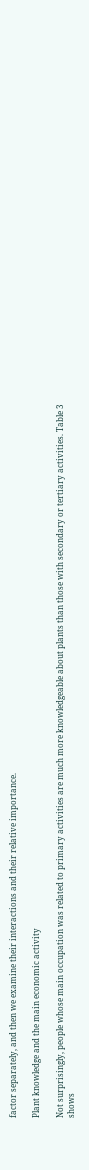factor separately, and then we examine their interactions and their relative importance.

Plant knowledge and the main economic activity

Not surprisingly, people whose main occupation was related to primary activities are much more knowledgeable about plants than those with secondary or tertiary activities. Table 3 shows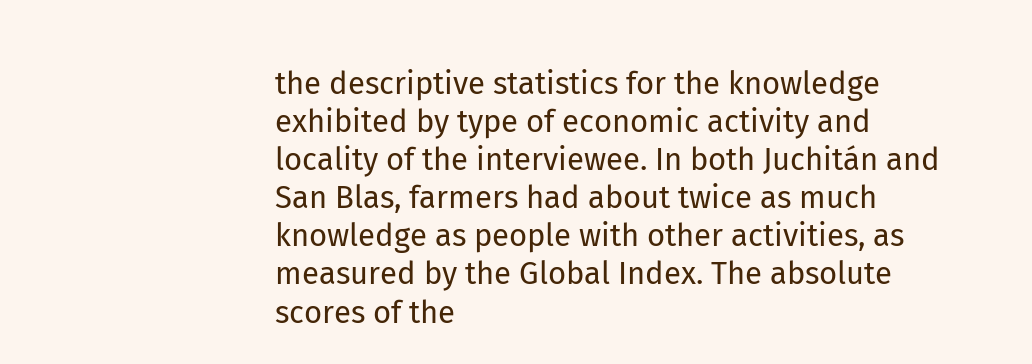the descriptive statistics for the knowledge exhibited by type of economic activity and locality of the interviewee. In both Juchitán and San Blas, farmers had about twice as much knowledge as people with other activities, as measured by the Global Index. The absolute scores of the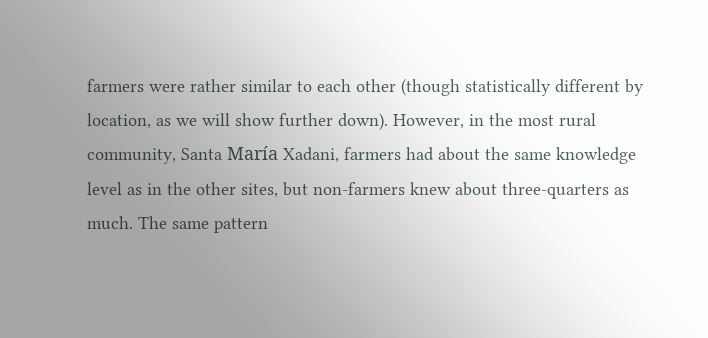farmers were rather similar to each other (though statistically different by location, as we will show further down). However, in the most rural community, Santa María Xadani, farmers had about the same knowledge level as in the other sites, but non-farmers knew about three-quarters as much. The same pattern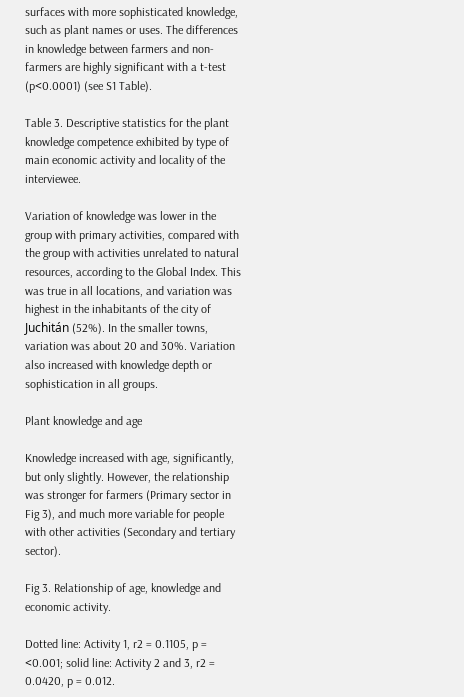surfaces with more sophisticated knowledge, such as plant names or uses. The differences in knowledge between farmers and non-farmers are highly significant with a t-test (p<0.0001) (see S1 Table).

Table 3. Descriptive statistics for the plant knowledge competence exhibited by type of main economic activity and locality of the interviewee.

Variation of knowledge was lower in the group with primary activities, compared with the group with activities unrelated to natural resources, according to the Global Index. This was true in all locations, and variation was highest in the inhabitants of the city of Juchitán (52%). In the smaller towns, variation was about 20 and 30%. Variation also increased with knowledge depth or sophistication in all groups.

Plant knowledge and age

Knowledge increased with age, significantly, but only slightly. However, the relationship was stronger for farmers (Primary sector in Fig 3), and much more variable for people with other activities (Secondary and tertiary sector).

Fig 3. Relationship of age, knowledge and economic activity.

Dotted line: Activity 1, r2 = 0.1105, p = <0.001; solid line: Activity 2 and 3, r2 = 0.0420, p = 0.012.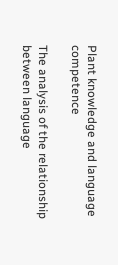Plant knowledge and language competence

The analysis of the relationship between language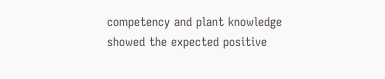competency and plant knowledge showed the expected positive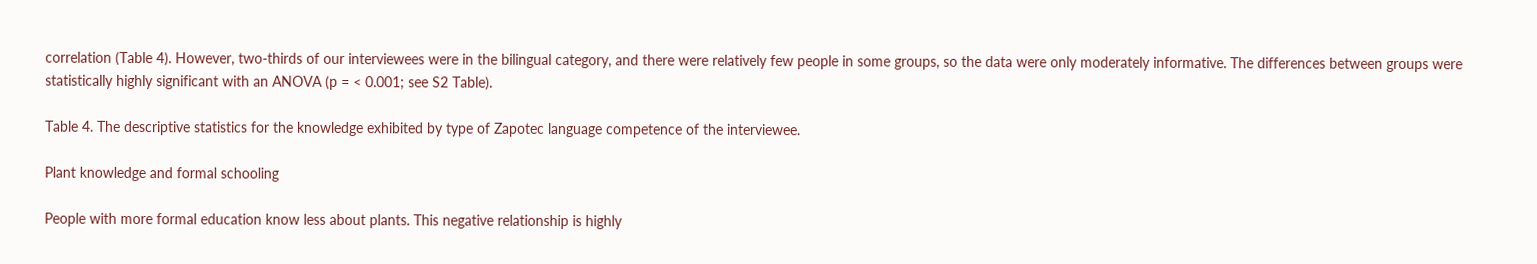correlation (Table 4). However, two-thirds of our interviewees were in the bilingual category, and there were relatively few people in some groups, so the data were only moderately informative. The differences between groups were statistically highly significant with an ANOVA (p = < 0.001; see S2 Table).

Table 4. The descriptive statistics for the knowledge exhibited by type of Zapotec language competence of the interviewee.

Plant knowledge and formal schooling

People with more formal education know less about plants. This negative relationship is highly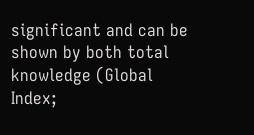significant and can be shown by both total knowledge (Global Index;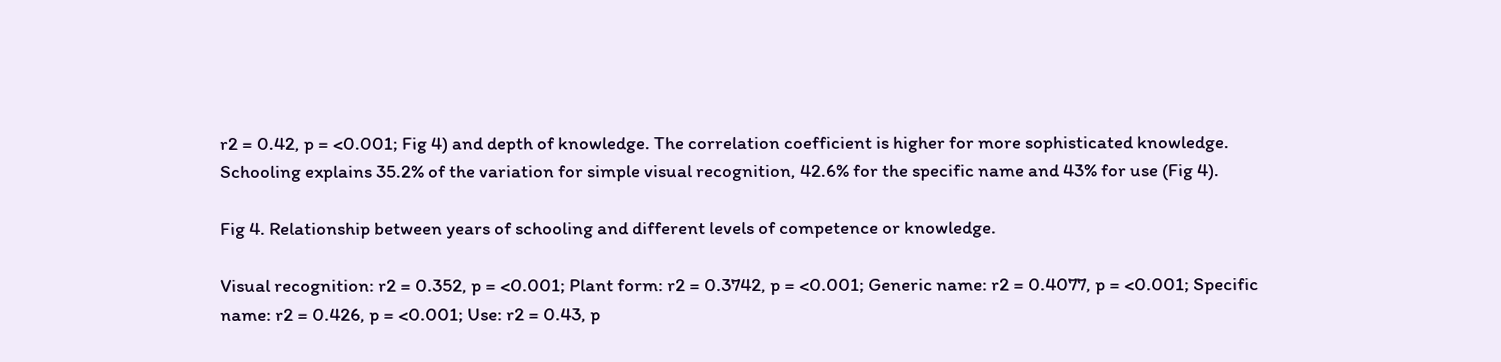r2 = 0.42, p = <0.001; Fig 4) and depth of knowledge. The correlation coefficient is higher for more sophisticated knowledge. Schooling explains 35.2% of the variation for simple visual recognition, 42.6% for the specific name and 43% for use (Fig 4).

Fig 4. Relationship between years of schooling and different levels of competence or knowledge.

Visual recognition: r2 = 0.352, p = <0.001; Plant form: r2 = 0.3742, p = <0.001; Generic name: r2 = 0.4077, p = <0.001; Specific name: r2 = 0.426, p = <0.001; Use: r2 = 0.43, p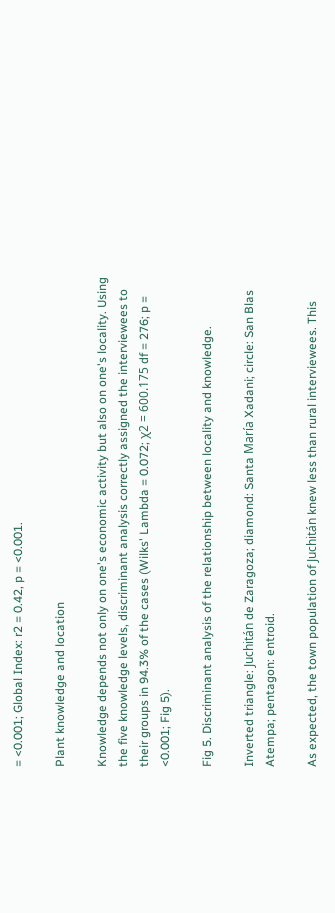= <0.001; Global Index: r2 = 0.42, p = <0.001.

Plant knowledge and location

Knowledge depends not only on one's economic activity but also on one's locality. Using the five knowledge levels, discriminant analysis correctly assigned the interviewees to their groups in 94.3% of the cases (Wilks' Lambda = 0.072; χ2 = 600.175 df = 276; p = <0.001; Fig 5).

Fig 5. Discriminant analysis of the relationship between locality and knowledge.

Inverted triangle: Juchitán de Zaragoza; diamond: Santa María Xadani; circle: San Blas Atempa; pentagon: entroid.

As expected, the town population of Juchitán knew less than rural interviewees. This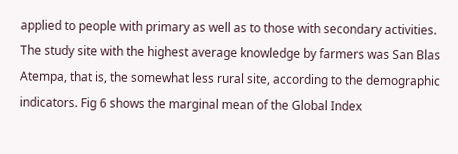applied to people with primary as well as to those with secondary activities. The study site with the highest average knowledge by farmers was San Blas Atempa, that is, the somewhat less rural site, according to the demographic indicators. Fig 6 shows the marginal mean of the Global Index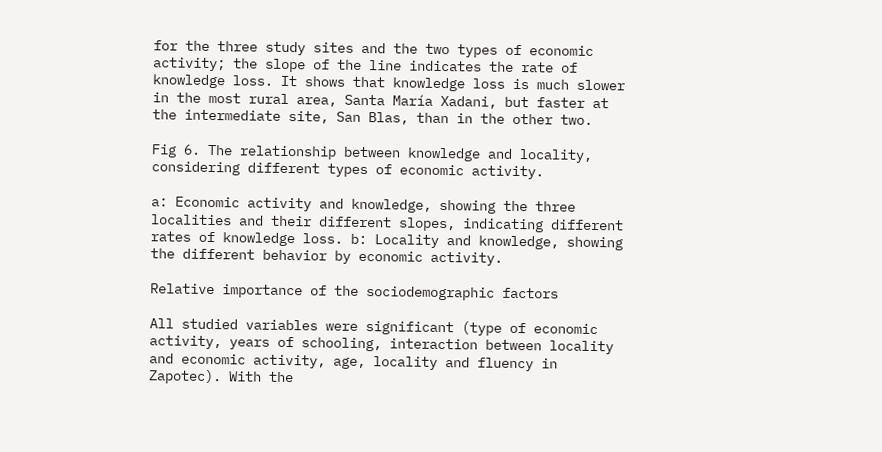for the three study sites and the two types of economic activity; the slope of the line indicates the rate of knowledge loss. It shows that knowledge loss is much slower in the most rural area, Santa María Xadani, but faster at the intermediate site, San Blas, than in the other two.

Fig 6. The relationship between knowledge and locality, considering different types of economic activity.

a: Economic activity and knowledge, showing the three localities and their different slopes, indicating different rates of knowledge loss. b: Locality and knowledge, showing the different behavior by economic activity.

Relative importance of the sociodemographic factors

All studied variables were significant (type of economic activity, years of schooling, interaction between locality and economic activity, age, locality and fluency in Zapotec). With the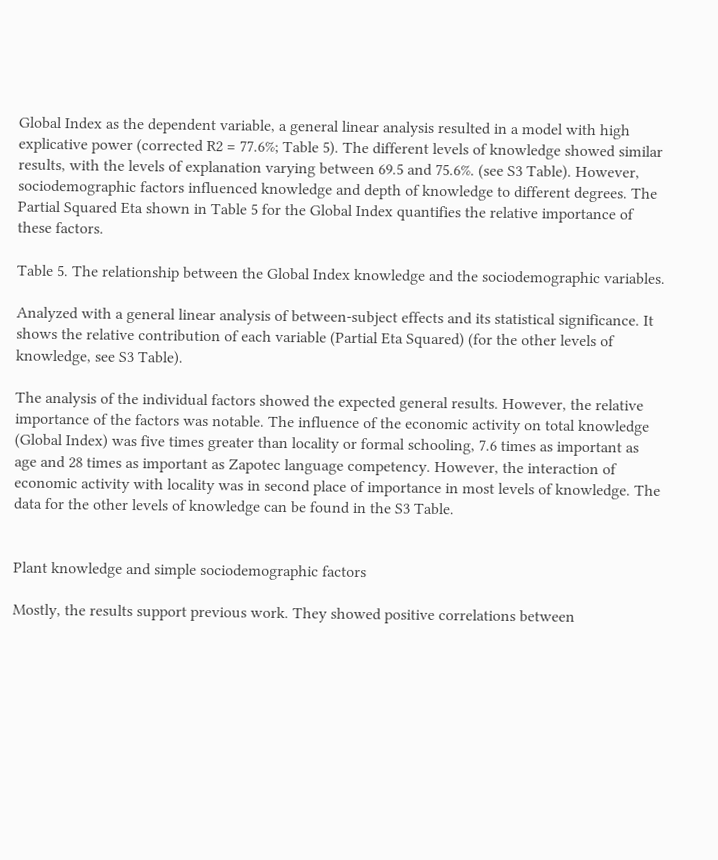Global Index as the dependent variable, a general linear analysis resulted in a model with high explicative power (corrected R2 = 77.6%; Table 5). The different levels of knowledge showed similar results, with the levels of explanation varying between 69.5 and 75.6%. (see S3 Table). However, sociodemographic factors influenced knowledge and depth of knowledge to different degrees. The Partial Squared Eta shown in Table 5 for the Global Index quantifies the relative importance of these factors.

Table 5. The relationship between the Global Index knowledge and the sociodemographic variables.

Analyzed with a general linear analysis of between-subject effects and its statistical significance. It shows the relative contribution of each variable (Partial Eta Squared) (for the other levels of knowledge, see S3 Table).

The analysis of the individual factors showed the expected general results. However, the relative importance of the factors was notable. The influence of the economic activity on total knowledge (Global Index) was five times greater than locality or formal schooling, 7.6 times as important as age and 28 times as important as Zapotec language competency. However, the interaction of economic activity with locality was in second place of importance in most levels of knowledge. The data for the other levels of knowledge can be found in the S3 Table.


Plant knowledge and simple sociodemographic factors

Mostly, the results support previous work. They showed positive correlations between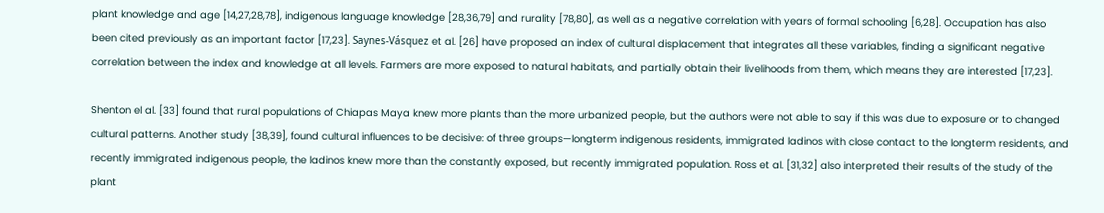plant knowledge and age [14,27,28,78], indigenous language knowledge [28,36,79] and rurality [78,80], as well as a negative correlation with years of formal schooling [6,28]. Occupation has also been cited previously as an important factor [17,23]. Saynes-Vásquez et al. [26] have proposed an index of cultural displacement that integrates all these variables, finding a significant negative correlation between the index and knowledge at all levels. Farmers are more exposed to natural habitats, and partially obtain their livelihoods from them, which means they are interested [17,23].

Shenton el al. [33] found that rural populations of Chiapas Maya knew more plants than the more urbanized people, but the authors were not able to say if this was due to exposure or to changed cultural patterns. Another study [38,39], found cultural influences to be decisive: of three groups—longterm indigenous residents, immigrated ladinos with close contact to the longterm residents, and recently immigrated indigenous people, the ladinos knew more than the constantly exposed, but recently immigrated population. Ross et al. [31,32] also interpreted their results of the study of the plant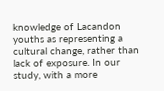knowledge of Lacandon youths as representing a cultural change, rather than lack of exposure. In our study, with a more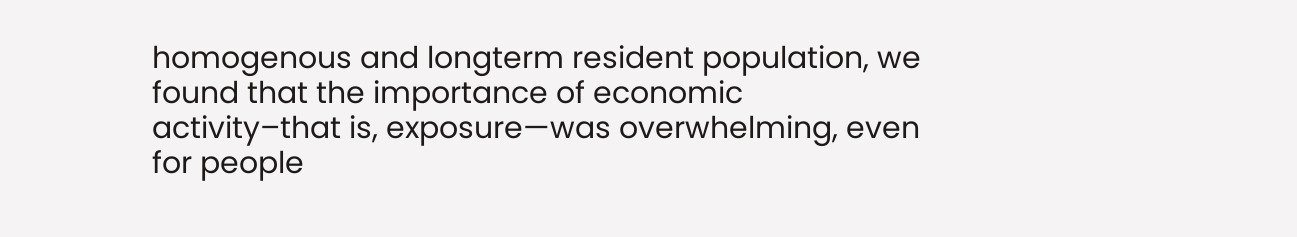homogenous and longterm resident population, we found that the importance of economic activity–that is, exposure—was overwhelming, even for people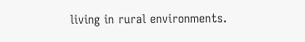living in rural environments.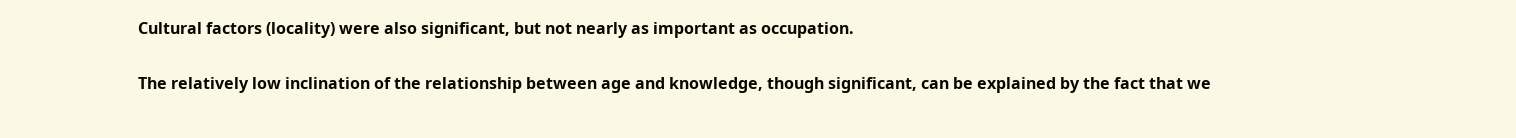Cultural factors (locality) were also significant, but not nearly as important as occupation.

The relatively low inclination of the relationship between age and knowledge, though significant, can be explained by the fact that we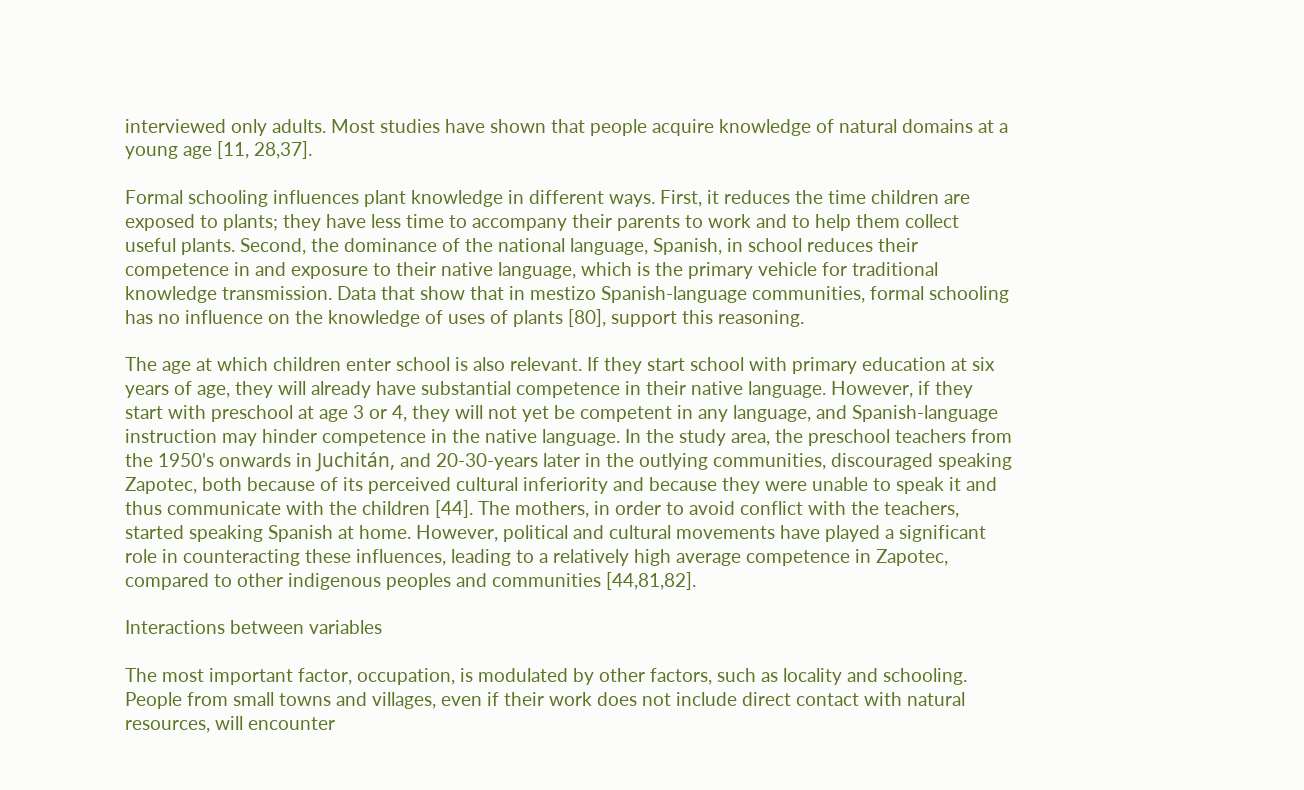interviewed only adults. Most studies have shown that people acquire knowledge of natural domains at a young age [11, 28,37].

Formal schooling influences plant knowledge in different ways. First, it reduces the time children are exposed to plants; they have less time to accompany their parents to work and to help them collect useful plants. Second, the dominance of the national language, Spanish, in school reduces their competence in and exposure to their native language, which is the primary vehicle for traditional knowledge transmission. Data that show that in mestizo Spanish-language communities, formal schooling has no influence on the knowledge of uses of plants [80], support this reasoning.

The age at which children enter school is also relevant. If they start school with primary education at six years of age, they will already have substantial competence in their native language. However, if they start with preschool at age 3 or 4, they will not yet be competent in any language, and Spanish-language instruction may hinder competence in the native language. In the study area, the preschool teachers from the 1950's onwards in Juchitán, and 20-30-years later in the outlying communities, discouraged speaking Zapotec, both because of its perceived cultural inferiority and because they were unable to speak it and thus communicate with the children [44]. The mothers, in order to avoid conflict with the teachers, started speaking Spanish at home. However, political and cultural movements have played a significant role in counteracting these influences, leading to a relatively high average competence in Zapotec, compared to other indigenous peoples and communities [44,81,82].

Interactions between variables

The most important factor, occupation, is modulated by other factors, such as locality and schooling. People from small towns and villages, even if their work does not include direct contact with natural resources, will encounter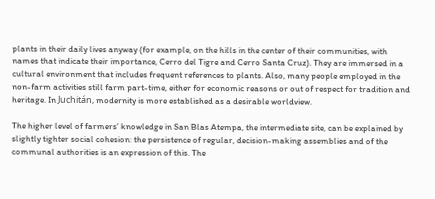plants in their daily lives anyway (for example, on the hills in the center of their communities, with names that indicate their importance, Cerro del Tigre and Cerro Santa Cruz). They are immersed in a cultural environment that includes frequent references to plants. Also, many people employed in the non-farm activities still farm part-time, either for economic reasons or out of respect for tradition and heritage. In Juchitán, modernity is more established as a desirable worldview.

The higher level of farmers’ knowledge in San Blas Atempa, the intermediate site, can be explained by slightly tighter social cohesion: the persistence of regular, decision-making assemblies and of the communal authorities is an expression of this. The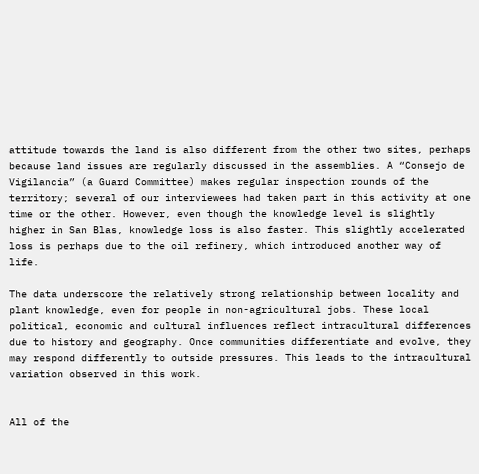attitude towards the land is also different from the other two sites, perhaps because land issues are regularly discussed in the assemblies. A “Consejo de Vigilancia” (a Guard Committee) makes regular inspection rounds of the territory; several of our interviewees had taken part in this activity at one time or the other. However, even though the knowledge level is slightly higher in San Blas, knowledge loss is also faster. This slightly accelerated loss is perhaps due to the oil refinery, which introduced another way of life.

The data underscore the relatively strong relationship between locality and plant knowledge, even for people in non-agricultural jobs. These local political, economic and cultural influences reflect intracultural differences due to history and geography. Once communities differentiate and evolve, they may respond differently to outside pressures. This leads to the intracultural variation observed in this work.


All of the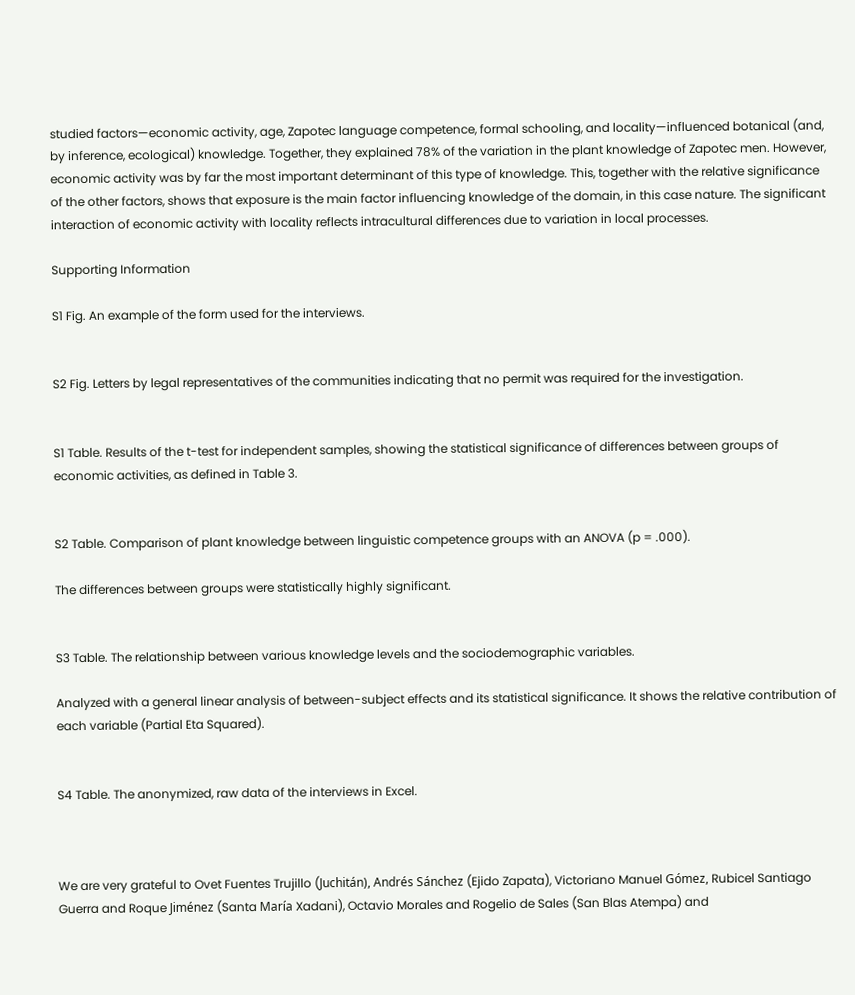studied factors—economic activity, age, Zapotec language competence, formal schooling, and locality—influenced botanical (and, by inference, ecological) knowledge. Together, they explained 78% of the variation in the plant knowledge of Zapotec men. However, economic activity was by far the most important determinant of this type of knowledge. This, together with the relative significance of the other factors, shows that exposure is the main factor influencing knowledge of the domain, in this case nature. The significant interaction of economic activity with locality reflects intracultural differences due to variation in local processes.

Supporting Information

S1 Fig. An example of the form used for the interviews.


S2 Fig. Letters by legal representatives of the communities indicating that no permit was required for the investigation.


S1 Table. Results of the t-test for independent samples, showing the statistical significance of differences between groups of economic activities, as defined in Table 3.


S2 Table. Comparison of plant knowledge between linguistic competence groups with an ANOVA (p = .000).

The differences between groups were statistically highly significant.


S3 Table. The relationship between various knowledge levels and the sociodemographic variables.

Analyzed with a general linear analysis of between-subject effects and its statistical significance. It shows the relative contribution of each variable (Partial Eta Squared).


S4 Table. The anonymized, raw data of the interviews in Excel.



We are very grateful to Ovet Fuentes Trujillo (Juchitán), Andrés Sánchez (Ejido Zapata), Victoriano Manuel Gómez, Rubicel Santiago Guerra and Roque Jiménez (Santa María Xadani), Octavio Morales and Rogelio de Sales (San Blas Atempa) and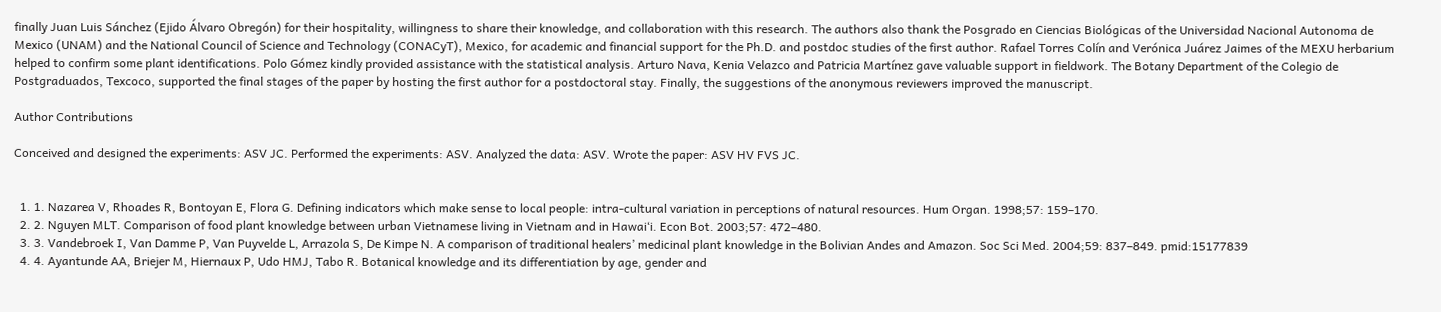finally Juan Luis Sánchez (Ejido Álvaro Obregón) for their hospitality, willingness to share their knowledge, and collaboration with this research. The authors also thank the Posgrado en Ciencias Biológicas of the Universidad Nacional Autonoma de Mexico (UNAM) and the National Council of Science and Technology (CONACyT), Mexico, for academic and financial support for the Ph.D. and postdoc studies of the first author. Rafael Torres Colín and Verónica Juárez Jaimes of the MEXU herbarium helped to confirm some plant identifications. Polo Gómez kindly provided assistance with the statistical analysis. Arturo Nava, Kenia Velazco and Patricia Martínez gave valuable support in fieldwork. The Botany Department of the Colegio de Postgraduados, Texcoco, supported the final stages of the paper by hosting the first author for a postdoctoral stay. Finally, the suggestions of the anonymous reviewers improved the manuscript.

Author Contributions

Conceived and designed the experiments: ASV JC. Performed the experiments: ASV. Analyzed the data: ASV. Wrote the paper: ASV HV FVS JC.


  1. 1. Nazarea V, Rhoades R, Bontoyan E, Flora G. Defining indicators which make sense to local people: intra-cultural variation in perceptions of natural resources. Hum Organ. 1998;57: 159–170.
  2. 2. Nguyen MLT. Comparison of food plant knowledge between urban Vietnamese living in Vietnam and in Hawai‘i. Econ Bot. 2003;57: 472–480.
  3. 3. Vandebroek I, Van Damme P, Van Puyvelde L, Arrazola S, De Kimpe N. A comparison of traditional healers’ medicinal plant knowledge in the Bolivian Andes and Amazon. Soc Sci Med. 2004;59: 837–849. pmid:15177839
  4. 4. Ayantunde AA, Briejer M, Hiernaux P, Udo HMJ, Tabo R. Botanical knowledge and its differentiation by age, gender and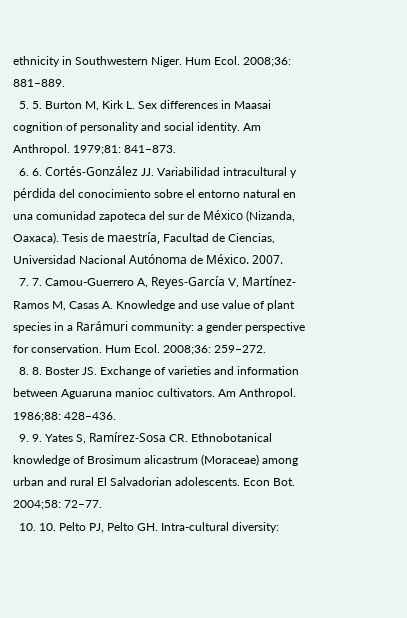ethnicity in Southwestern Niger. Hum Ecol. 2008;36: 881–889.
  5. 5. Burton M, Kirk L. Sex differences in Maasai cognition of personality and social identity. Am Anthropol. 1979;81: 841–873.
  6. 6. Cortés-González JJ. Variabilidad intracultural y pérdida del conocimiento sobre el entorno natural en una comunidad zapoteca del sur de México (Nizanda, Oaxaca). Tesis de maestría, Facultad de Ciencias, Universidad Nacional Autónoma de México. 2007.
  7. 7. Camou-Guerrero A, Reyes-García V, Martínez-Ramos M, Casas A. Knowledge and use value of plant species in a Rarámuri community: a gender perspective for conservation. Hum Ecol. 2008;36: 259–272.
  8. 8. Boster JS. Exchange of varieties and information between Aguaruna manioc cultivators. Am Anthropol. 1986;88: 428–436.
  9. 9. Yates S, Ramírez-Sosa CR. Ethnobotanical knowledge of Brosimum alicastrum (Moraceae) among urban and rural El Salvadorian adolescents. Econ Bot. 2004;58: 72–77.
  10. 10. Pelto PJ, Pelto GH. Intra-cultural diversity: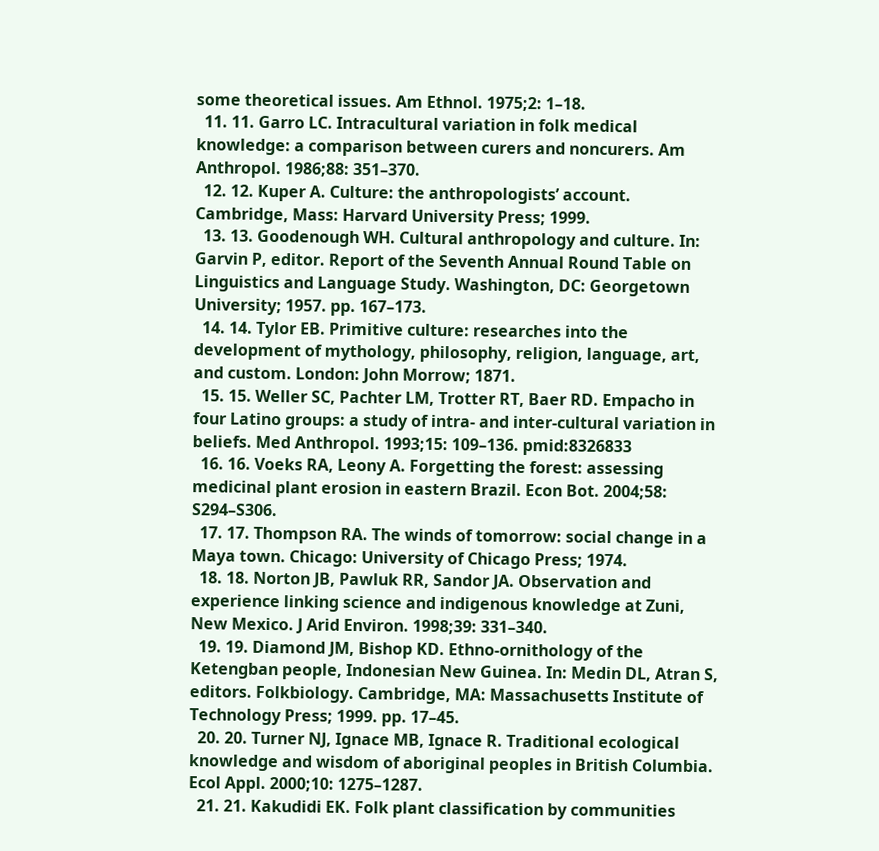some theoretical issues. Am Ethnol. 1975;2: 1–18.
  11. 11. Garro LC. Intracultural variation in folk medical knowledge: a comparison between curers and noncurers. Am Anthropol. 1986;88: 351–370.
  12. 12. Kuper A. Culture: the anthropologists’ account. Cambridge, Mass: Harvard University Press; 1999.
  13. 13. Goodenough WH. Cultural anthropology and culture. In: Garvin P, editor. Report of the Seventh Annual Round Table on Linguistics and Language Study. Washington, DC: Georgetown University; 1957. pp. 167–173.
  14. 14. Tylor EB. Primitive culture: researches into the development of mythology, philosophy, religion, language, art, and custom. London: John Morrow; 1871.
  15. 15. Weller SC, Pachter LM, Trotter RT, Baer RD. Empacho in four Latino groups: a study of intra- and inter-cultural variation in beliefs. Med Anthropol. 1993;15: 109–136. pmid:8326833
  16. 16. Voeks RA, Leony A. Forgetting the forest: assessing medicinal plant erosion in eastern Brazil. Econ Bot. 2004;58: S294–S306.
  17. 17. Thompson RA. The winds of tomorrow: social change in a Maya town. Chicago: University of Chicago Press; 1974.
  18. 18. Norton JB, Pawluk RR, Sandor JA. Observation and experience linking science and indigenous knowledge at Zuni, New Mexico. J Arid Environ. 1998;39: 331–340.
  19. 19. Diamond JM, Bishop KD. Ethno-ornithology of the Ketengban people, Indonesian New Guinea. In: Medin DL, Atran S, editors. Folkbiology. Cambridge, MA: Massachusetts Institute of Technology Press; 1999. pp. 17–45.
  20. 20. Turner NJ, Ignace MB, Ignace R. Traditional ecological knowledge and wisdom of aboriginal peoples in British Columbia. Ecol Appl. 2000;10: 1275–1287.
  21. 21. Kakudidi EK. Folk plant classification by communities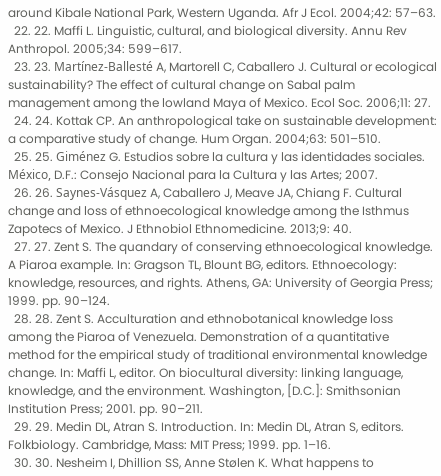around Kibale National Park, Western Uganda. Afr J Ecol. 2004;42: 57–63.
  22. 22. Maffi L. Linguistic, cultural, and biological diversity. Annu Rev Anthropol. 2005;34: 599–617.
  23. 23. Martínez-Ballesté A, Martorell C, Caballero J. Cultural or ecological sustainability? The effect of cultural change on Sabal palm management among the lowland Maya of Mexico. Ecol Soc. 2006;11: 27.
  24. 24. Kottak CP. An anthropological take on sustainable development: a comparative study of change. Hum Organ. 2004;63: 501–510.
  25. 25. Giménez G. Estudios sobre la cultura y las identidades sociales. México, D.F.: Consejo Nacional para la Cultura y las Artes; 2007.
  26. 26. Saynes-Vásquez A, Caballero J, Meave JA, Chiang F. Cultural change and loss of ethnoecological knowledge among the Isthmus Zapotecs of Mexico. J Ethnobiol Ethnomedicine. 2013;9: 40.
  27. 27. Zent S. The quandary of conserving ethnoecological knowledge. A Piaroa example. In: Gragson TL, Blount BG, editors. Ethnoecology: knowledge, resources, and rights. Athens, GA: University of Georgia Press; 1999. pp. 90–124.
  28. 28. Zent S. Acculturation and ethnobotanical knowledge loss among the Piaroa of Venezuela. Demonstration of a quantitative method for the empirical study of traditional environmental knowledge change. In: Maffi L, editor. On biocultural diversity: linking language, knowledge, and the environment. Washington, [D.C.]: Smithsonian Institution Press; 2001. pp. 90–211.
  29. 29. Medin DL, Atran S. Introduction. In: Medin DL, Atran S, editors. Folkbiology. Cambridge, Mass: MIT Press; 1999. pp. 1–16.
  30. 30. Nesheim I, Dhillion SS, Anne Stølen K. What happens to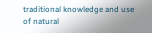traditional knowledge and use of natural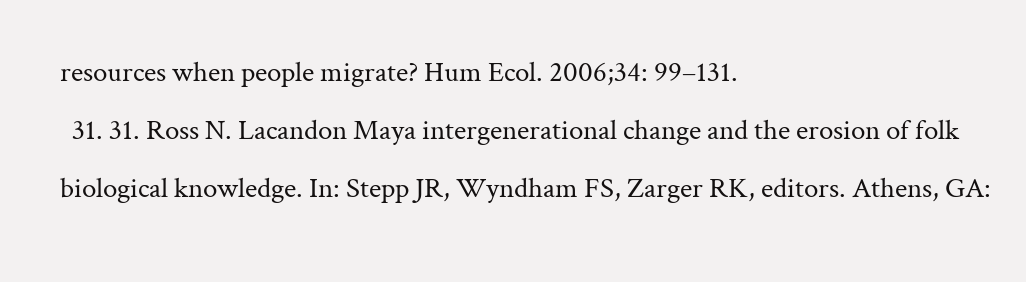resources when people migrate? Hum Ecol. 2006;34: 99–131.
  31. 31. Ross N. Lacandon Maya intergenerational change and the erosion of folk biological knowledge. In: Stepp JR, Wyndham FS, Zarger RK, editors. Athens, GA: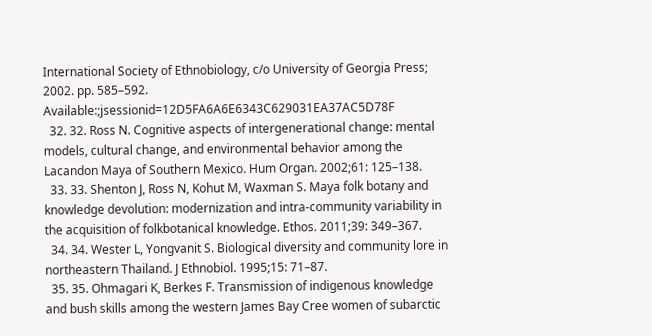International Society of Ethnobiology, c/o University of Georgia Press; 2002. pp. 585–592. Available:;jsessionid=12D5FA6A6E6343C629031EA37AC5D78F
  32. 32. Ross N. Cognitive aspects of intergenerational change: mental models, cultural change, and environmental behavior among the Lacandon Maya of Southern Mexico. Hum Organ. 2002;61: 125–138.
  33. 33. Shenton J, Ross N, Kohut M, Waxman S. Maya folk botany and knowledge devolution: modernization and intra-community variability in the acquisition of folkbotanical knowledge. Ethos. 2011;39: 349–367.
  34. 34. Wester L, Yongvanit S. Biological diversity and community lore in northeastern Thailand. J Ethnobiol. 1995;15: 71–87.
  35. 35. Ohmagari K, Berkes F. Transmission of indigenous knowledge and bush skills among the western James Bay Cree women of subarctic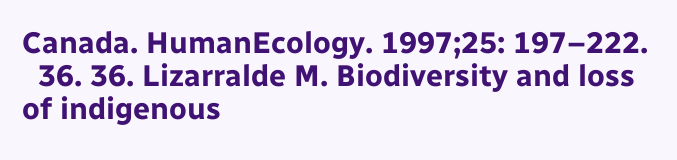Canada. HumanEcology. 1997;25: 197–222.
  36. 36. Lizarralde M. Biodiversity and loss of indigenous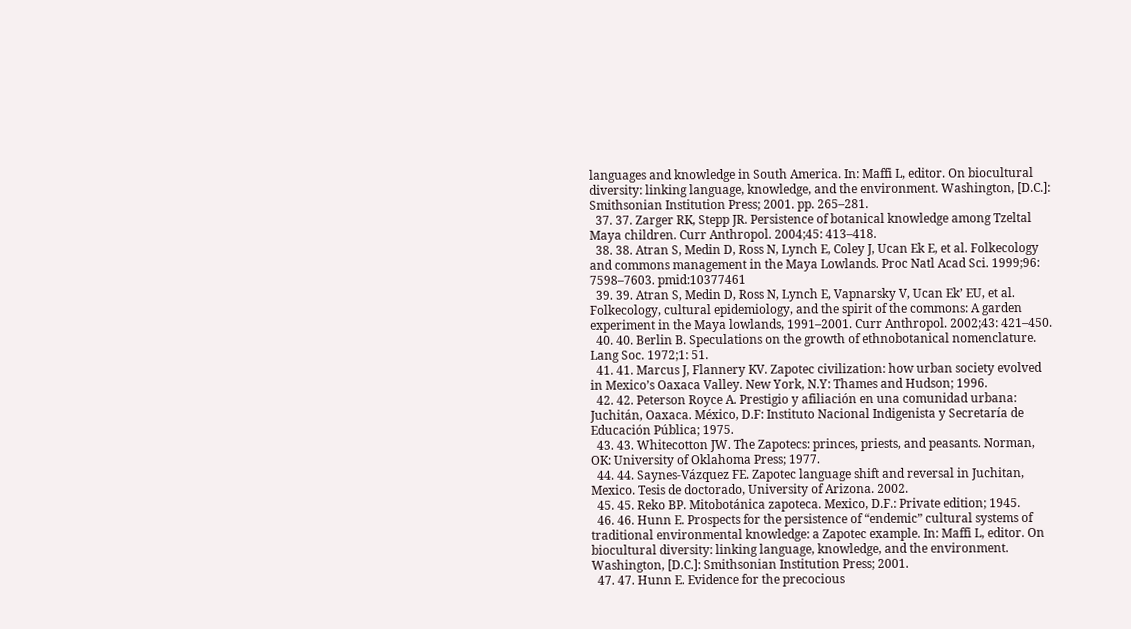languages and knowledge in South America. In: Maffi L, editor. On biocultural diversity: linking language, knowledge, and the environment. Washington, [D.C.]: Smithsonian Institution Press; 2001. pp. 265–281.
  37. 37. Zarger RK, Stepp JR. Persistence of botanical knowledge among Tzeltal Maya children. Curr Anthropol. 2004;45: 413–418.
  38. 38. Atran S, Medin D, Ross N, Lynch E, Coley J, Ucan Ek E, et al. Folkecology and commons management in the Maya Lowlands. Proc Natl Acad Sci. 1999;96: 7598–7603. pmid:10377461
  39. 39. Atran S, Medin D, Ross N, Lynch E, Vapnarsky V, Ucan Ek’ EU, et al. Folkecology, cultural epidemiology, and the spirit of the commons: A garden experiment in the Maya lowlands, 1991–2001. Curr Anthropol. 2002;43: 421–450.
  40. 40. Berlin B. Speculations on the growth of ethnobotanical nomenclature. Lang Soc. 1972;1: 51.
  41. 41. Marcus J, Flannery KV. Zapotec civilization: how urban society evolved in Mexico’s Oaxaca Valley. New York, N.Y: Thames and Hudson; 1996.
  42. 42. Peterson Royce A. Prestigio y afiliación en una comunidad urbana: Juchitán, Oaxaca. México, D.F: Instituto Nacional Indigenista y Secretaría de Educación Pública; 1975.
  43. 43. Whitecotton JW. The Zapotecs: princes, priests, and peasants. Norman, OK: University of Oklahoma Press; 1977.
  44. 44. Saynes-Vázquez FE. Zapotec language shift and reversal in Juchitan, Mexico. Tesis de doctorado, University of Arizona. 2002.
  45. 45. Reko BP. Mitobotánica zapoteca. Mexico, D.F.: Private edition; 1945.
  46. 46. Hunn E. Prospects for the persistence of “endemic” cultural systems of traditional environmental knowledge: a Zapotec example. In: Maffi L, editor. On biocultural diversity: linking language, knowledge, and the environment. Washington, [D.C.]: Smithsonian Institution Press; 2001.
  47. 47. Hunn E. Evidence for the precocious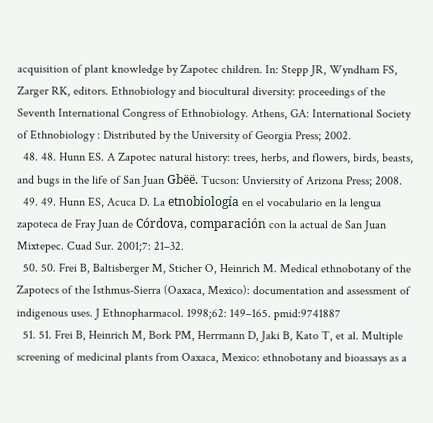acquisition of plant knowledge by Zapotec children. In: Stepp JR, Wyndham FS, Zarger RK, editors. Ethnobiology and biocultural diversity: proceedings of the Seventh International Congress of Ethnobiology. Athens, GA: International Society of Ethnobiology : Distributed by the University of Georgia Press; 2002.
  48. 48. Hunn ES. A Zapotec natural history: trees, herbs, and flowers, birds, beasts, and bugs in the life of San Juan Gbëë. Tucson: Unviersity of Arizona Press; 2008.
  49. 49. Hunn ES, Acuca D. La etnobiología en el vocabulario en la lengua zapoteca de Fray Juan de Córdova, comparación con la actual de San Juan Mixtepec. Cuad Sur. 2001;7: 21–32.
  50. 50. Frei B, Baltisberger M, Sticher O, Heinrich M. Medical ethnobotany of the Zapotecs of the Isthmus-Sierra (Oaxaca, Mexico): documentation and assessment of indigenous uses. J Ethnopharmacol. 1998;62: 149–165. pmid:9741887
  51. 51. Frei B, Heinrich M, Bork PM, Herrmann D, Jaki B, Kato T, et al. Multiple screening of medicinal plants from Oaxaca, Mexico: ethnobotany and bioassays as a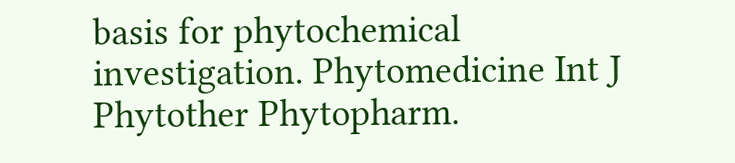basis for phytochemical investigation. Phytomedicine Int J Phytother Phytopharm.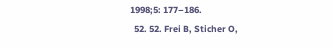1998;5: 177–186.
  52. 52. Frei B, Sticher O,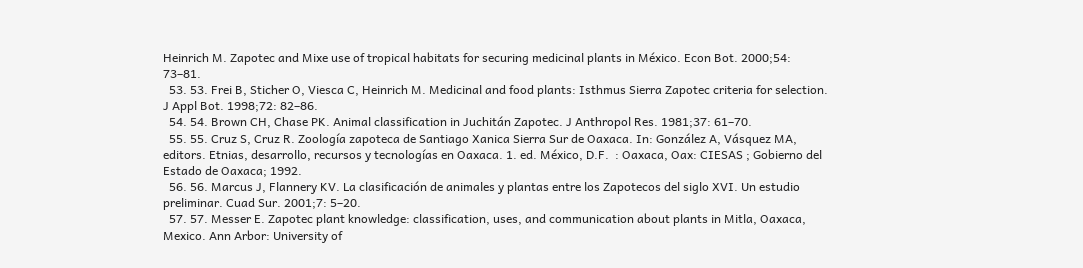Heinrich M. Zapotec and Mixe use of tropical habitats for securing medicinal plants in México. Econ Bot. 2000;54: 73–81.
  53. 53. Frei B, Sticher O, Viesca C, Heinrich M. Medicinal and food plants: Isthmus Sierra Zapotec criteria for selection. J Appl Bot. 1998;72: 82–86.
  54. 54. Brown CH, Chase PK. Animal classification in Juchitán Zapotec. J Anthropol Res. 1981;37: 61–70.
  55. 55. Cruz S, Cruz R. Zoología zapoteca de Santiago Xanica Sierra Sur de Oaxaca. In: González A, Vásquez MA, editors. Etnias, desarrollo, recursos y tecnologías en Oaxaca. 1. ed. México, D.F.  : Oaxaca, Oax: CIESAS ; Gobierno del Estado de Oaxaca; 1992.
  56. 56. Marcus J, Flannery KV. La clasificación de animales y plantas entre los Zapotecos del siglo XVI. Un estudio preliminar. Cuad Sur. 2001;7: 5–20.
  57. 57. Messer E. Zapotec plant knowledge: classification, uses, and communication about plants in Mitla, Oaxaca, Mexico. Ann Arbor: University of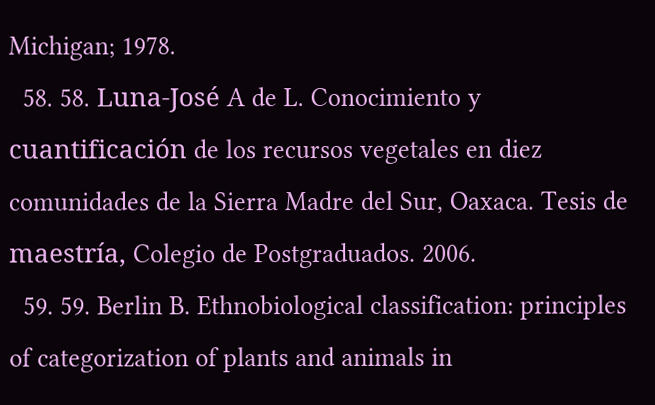Michigan; 1978.
  58. 58. Luna-José A de L. Conocimiento y cuantificación de los recursos vegetales en diez comunidades de la Sierra Madre del Sur, Oaxaca. Tesis de maestría, Colegio de Postgraduados. 2006.
  59. 59. Berlin B. Ethnobiological classification: principles of categorization of plants and animals in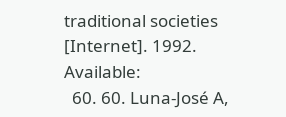traditional societies [Internet]. 1992. Available:
  60. 60. Luna-José A,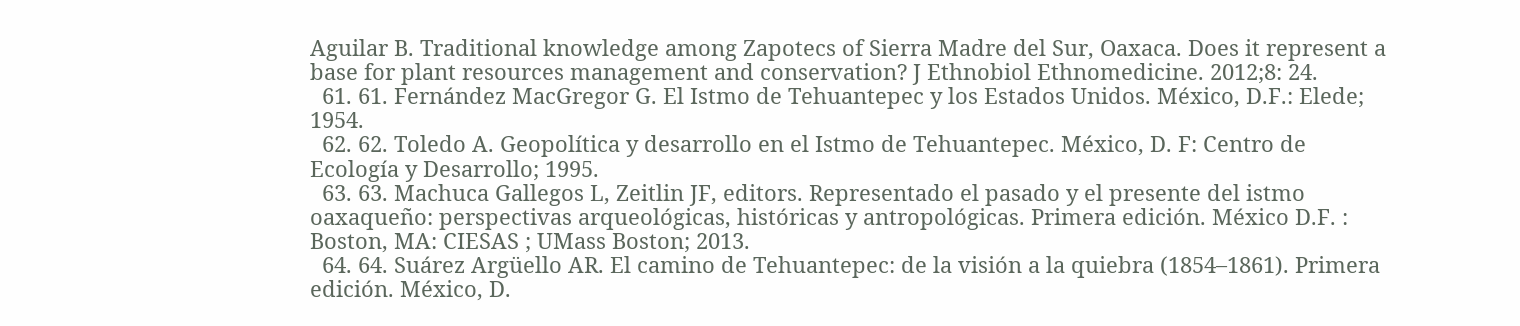Aguilar B. Traditional knowledge among Zapotecs of Sierra Madre del Sur, Oaxaca. Does it represent a base for plant resources management and conservation? J Ethnobiol Ethnomedicine. 2012;8: 24.
  61. 61. Fernández MacGregor G. El Istmo de Tehuantepec y los Estados Unidos. México, D.F.: Elede; 1954.
  62. 62. Toledo A. Geopolítica y desarrollo en el Istmo de Tehuantepec. México, D. F: Centro de Ecología y Desarrollo; 1995.
  63. 63. Machuca Gallegos L, Zeitlin JF, editors. Representado el pasado y el presente del istmo oaxaqueño: perspectivas arqueológicas, históricas y antropológicas. Primera edición. México D.F. : Boston, MA: CIESAS ; UMass Boston; 2013.
  64. 64. Suárez Argüello AR. El camino de Tehuantepec: de la visión a la quiebra (1854–1861). Primera edición. México, D.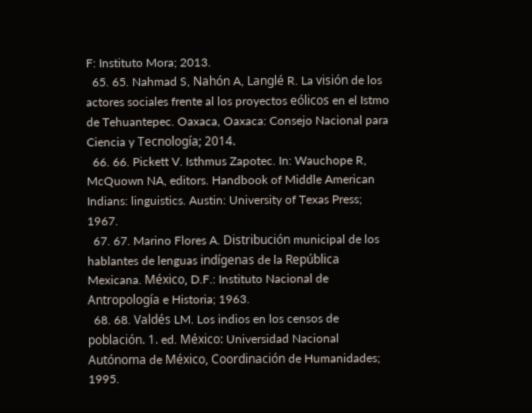F: Instituto Mora; 2013.
  65. 65. Nahmad S, Nahón A, Langlé R. La visión de los actores sociales frente al los proyectos eólicos en el Istmo de Tehuantepec. Oaxaca, Oaxaca: Consejo Nacional para Ciencia y Tecnología; 2014.
  66. 66. Pickett V. Isthmus Zapotec. In: Wauchope R, McQuown NA, editors. Handbook of Middle American Indians: linguistics. Austin: University of Texas Press; 1967.
  67. 67. Marino Flores A. Distribución municipal de los hablantes de lenguas indígenas de la República Mexicana. México, D.F.: Instituto Nacional de Antropología e Historia; 1963.
  68. 68. Valdés LM. Los indios en los censos de población. 1. ed. México: Universidad Nacional Autónoma de México, Coordinación de Humanidades; 1995.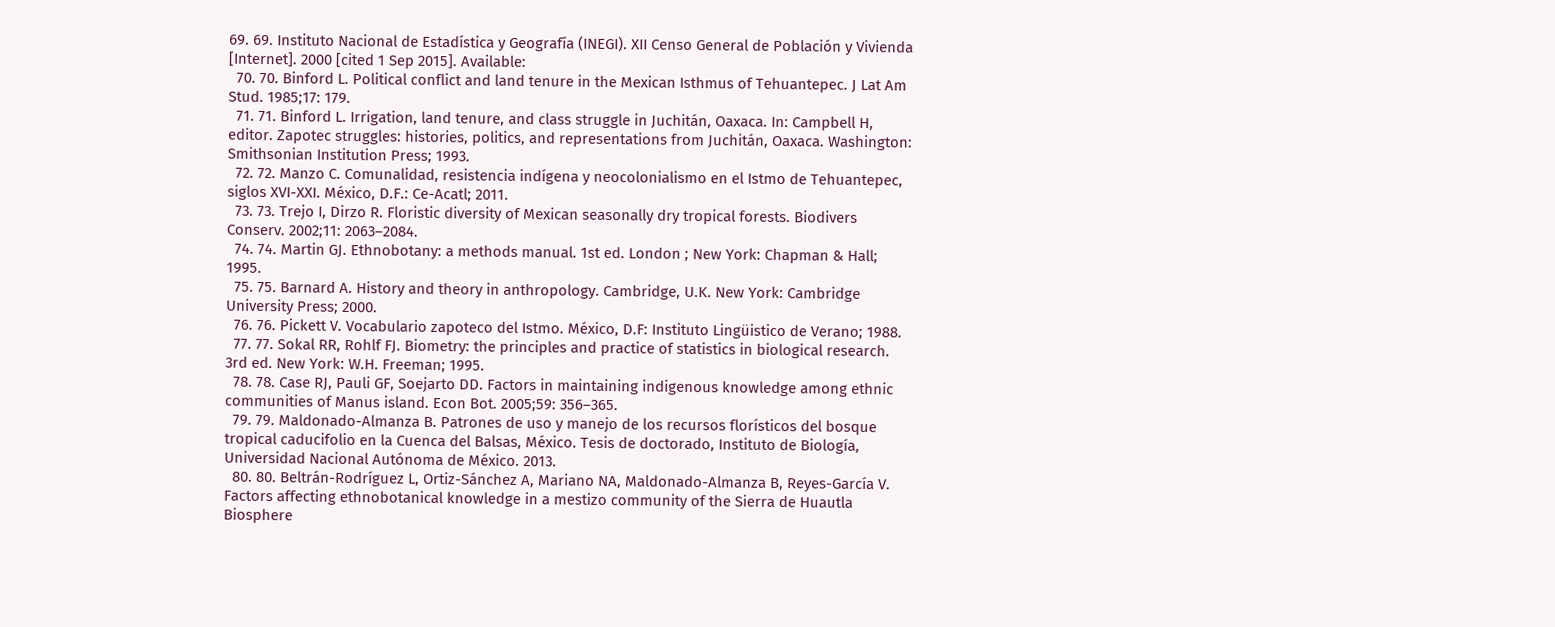69. 69. Instituto Nacional de Estadística y Geografía (INEGI). XII Censo General de Población y Vivienda [Internet]. 2000 [cited 1 Sep 2015]. Available:
  70. 70. Binford L. Political conflict and land tenure in the Mexican Isthmus of Tehuantepec. J Lat Am Stud. 1985;17: 179.
  71. 71. Binford L. Irrigation, land tenure, and class struggle in Juchitán, Oaxaca. In: Campbell H, editor. Zapotec struggles: histories, politics, and representations from Juchitán, Oaxaca. Washington: Smithsonian Institution Press; 1993.
  72. 72. Manzo C. Comunalidad, resistencia indígena y neocolonialismo en el Istmo de Tehuantepec, siglos XVI-XXI. México, D.F.: Ce-Acatl; 2011.
  73. 73. Trejo I, Dirzo R. Floristic diversity of Mexican seasonally dry tropical forests. Biodivers Conserv. 2002;11: 2063–2084.
  74. 74. Martin GJ. Ethnobotany: a methods manual. 1st ed. London ; New York: Chapman & Hall; 1995.
  75. 75. Barnard A. History and theory in anthropology. Cambridge, U.K. New York: Cambridge University Press; 2000.
  76. 76. Pickett V. Vocabulario zapoteco del Istmo. México, D.F: Instituto Lingüistico de Verano; 1988.
  77. 77. Sokal RR, Rohlf FJ. Biometry: the principles and practice of statistics in biological research. 3rd ed. New York: W.H. Freeman; 1995.
  78. 78. Case RJ, Pauli GF, Soejarto DD. Factors in maintaining indigenous knowledge among ethnic communities of Manus island. Econ Bot. 2005;59: 356–365.
  79. 79. Maldonado-Almanza B. Patrones de uso y manejo de los recursos florísticos del bosque tropical caducifolio en la Cuenca del Balsas, México. Tesis de doctorado, Instituto de Biología, Universidad Nacional Autónoma de México. 2013.
  80. 80. Beltrán-Rodríguez L, Ortiz-Sánchez A, Mariano NA, Maldonado-Almanza B, Reyes-García V. Factors affecting ethnobotanical knowledge in a mestizo community of the Sierra de Huautla Biosphere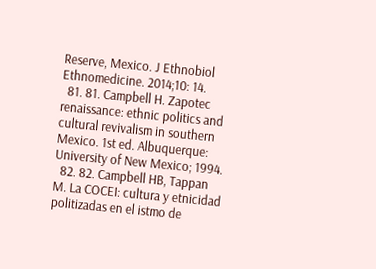Reserve, Mexico. J Ethnobiol Ethnomedicine. 2014;10: 14.
  81. 81. Campbell H. Zapotec renaissance: ethnic politics and cultural revivalism in southern Mexico. 1st ed. Albuquerque: University of New Mexico; 1994.
  82. 82. Campbell HB, Tappan M. La COCEI: cultura y etnicidad politizadas en el istmo de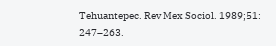Tehuantepec. Rev Mex Sociol. 1989;51: 247–263.